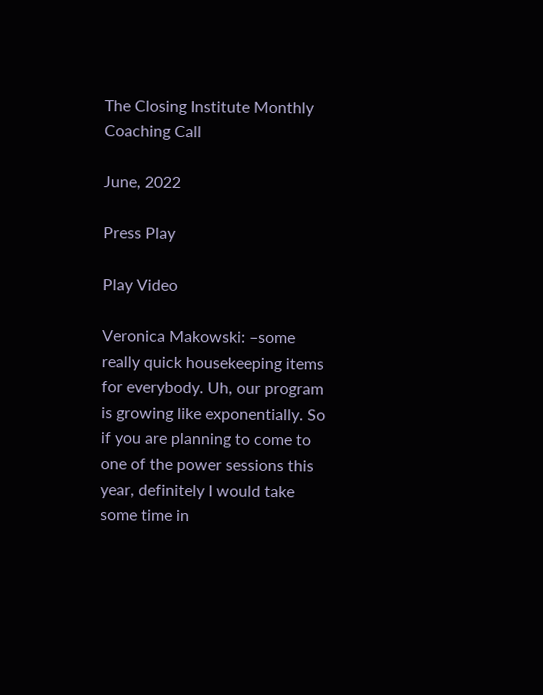The Closing Institute Monthly Coaching Call

June, 2022

Press Play

Play Video

Veronica Makowski: –some really quick housekeeping items for everybody. Uh, our program is growing like exponentially. So if you are planning to come to one of the power sessions this year, definitely I would take some time in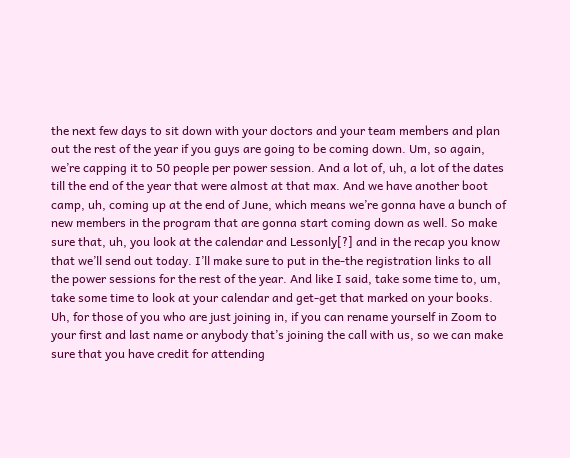the next few days to sit down with your doctors and your team members and plan out the rest of the year if you guys are going to be coming down. Um, so again, we’re capping it to 50 people per power session. And a lot of, uh, a lot of the dates till the end of the year that were almost at that max. And we have another boot camp, uh, coming up at the end of June, which means we’re gonna have a bunch of new members in the program that are gonna start coming down as well. So make sure that, uh, you look at the calendar and Lessonly[?] and in the recap you know that we’ll send out today. I’ll make sure to put in the-the registration links to all the power sessions for the rest of the year. And like I said, take some time to, um, take some time to look at your calendar and get-get that marked on your books. Uh, for those of you who are just joining in, if you can rename yourself in Zoom to your first and last name or anybody that’s joining the call with us, so we can make sure that you have credit for attending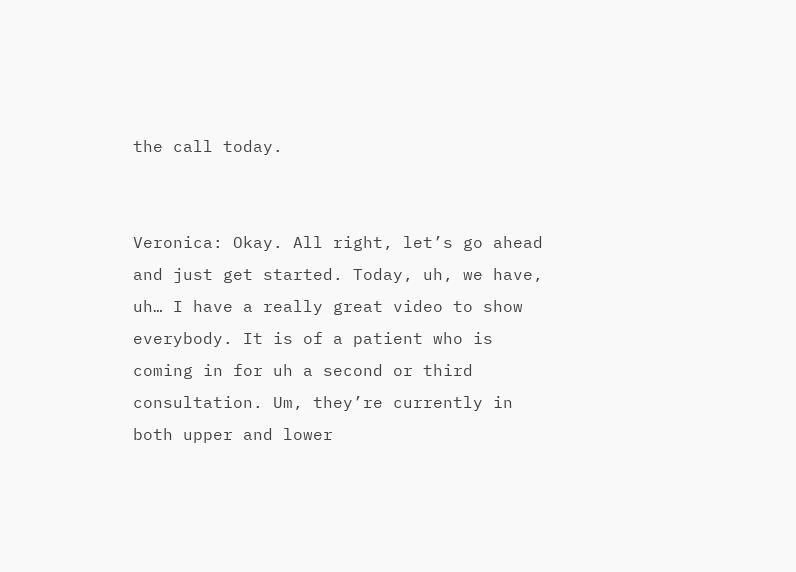the call today.


Veronica: Okay. All right, let’s go ahead and just get started. Today, uh, we have, uh… I have a really great video to show everybody. It is of a patient who is coming in for uh a second or third consultation. Um, they’re currently in both upper and lower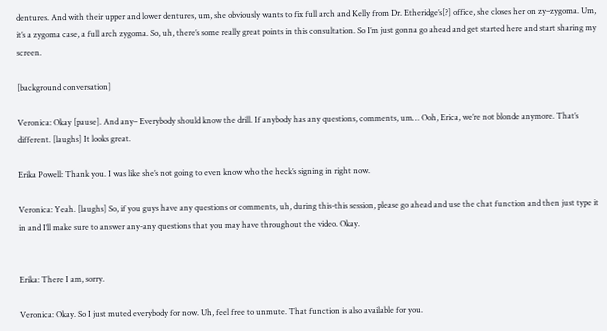dentures. And with their upper and lower dentures, um, she obviously wants to fix full arch and Kelly from Dr. Etheridge’s[?] office, she closes her on zy–zygoma. Um, it’s a zygoma case, a full arch zygoma. So, uh, there’s some really great points in this consultation. So I’m just gonna go ahead and get started here and start sharing my screen.

[background conversation]

Veronica: Okay [pause]. And any– Everybody should know the drill. If anybody has any questions, comments, um… Ooh, Erica, we’re not blonde anymore. That’s different. [laughs] It looks great.

Erika Powell: Thank you. I was like she’s not going to even know who the heck’s signing in right now.

Veronica: Yeah. [laughs] So, if you guys have any questions or comments, uh, during this-this session, please go ahead and use the chat function and then just type it in and I’ll make sure to answer any-any questions that you may have throughout the video. Okay.


Erika: There I am, sorry.

Veronica: Okay. So I just muted everybody for now. Uh, feel free to unmute. That function is also available for you.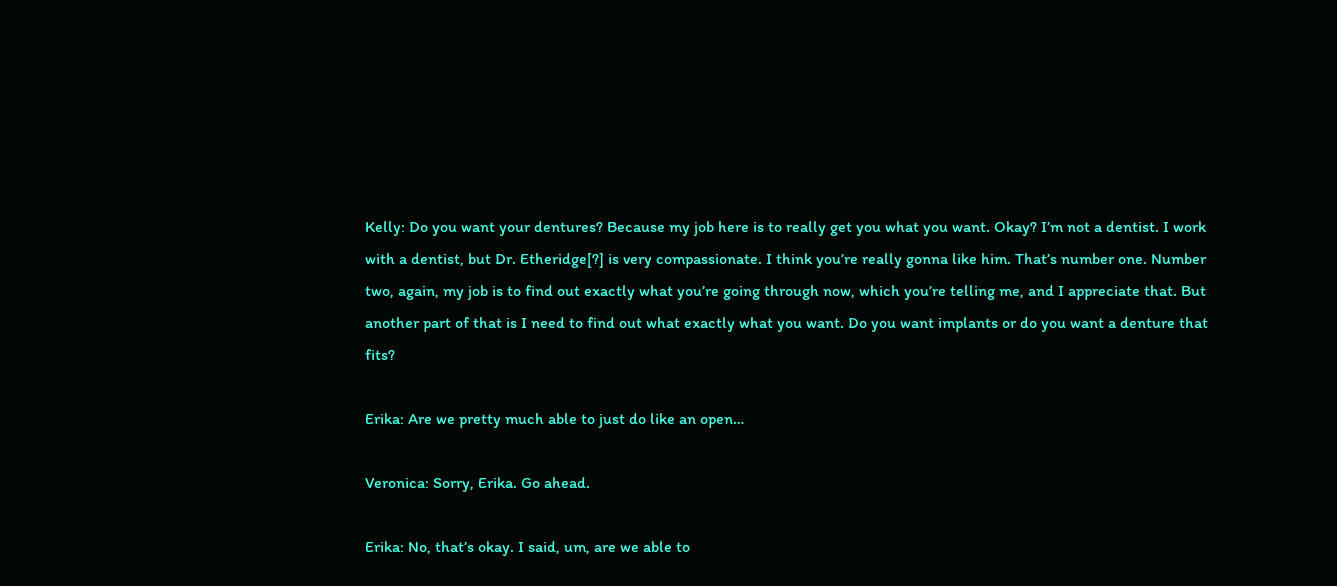Kelly: Do you want your dentures? Because my job here is to really get you what you want. Okay? I’m not a dentist. I work with a dentist, but Dr. Etheridge[?] is very compassionate. I think you’re really gonna like him. That’s number one. Number two, again, my job is to find out exactly what you’re going through now, which you’re telling me, and I appreciate that. But another part of that is I need to find out what exactly what you want. Do you want implants or do you want a denture that fits?

Erika: Are we pretty much able to just do like an open…

Veronica: Sorry, Erika. Go ahead.

Erika: No, that’s okay. I said, um, are we able to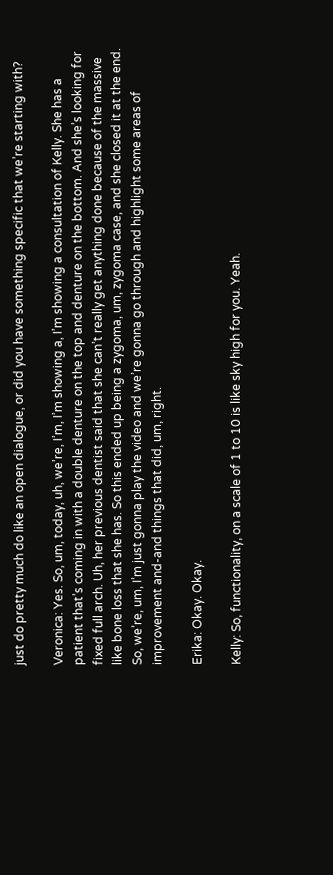just do pretty much do like an open dialogue, or did you have something specific that we’re starting with?

Veronica: Yes. So, um, today, uh, we’re, I’m, I’m showing a, I’m showing a consultation of Kelly. She has a patient that’s coming in with a double denture on the top and denture on the bottom. And she’s looking for fixed full arch. Uh, her previous dentist said that she can’t really get anything done because of the massive like bone loss that she has. So this ended up being a zygoma, um, zygoma case, and she closed it at the end. So, we’re, um, I’m just gonna play the video and we’re gonna go through and highlight some areas of improvement and-and things that did, um, right.

Erika: Okay. Okay.

Kelly: So, functionality, on a scale of 1 to 10 is like sky high for you. Yeah.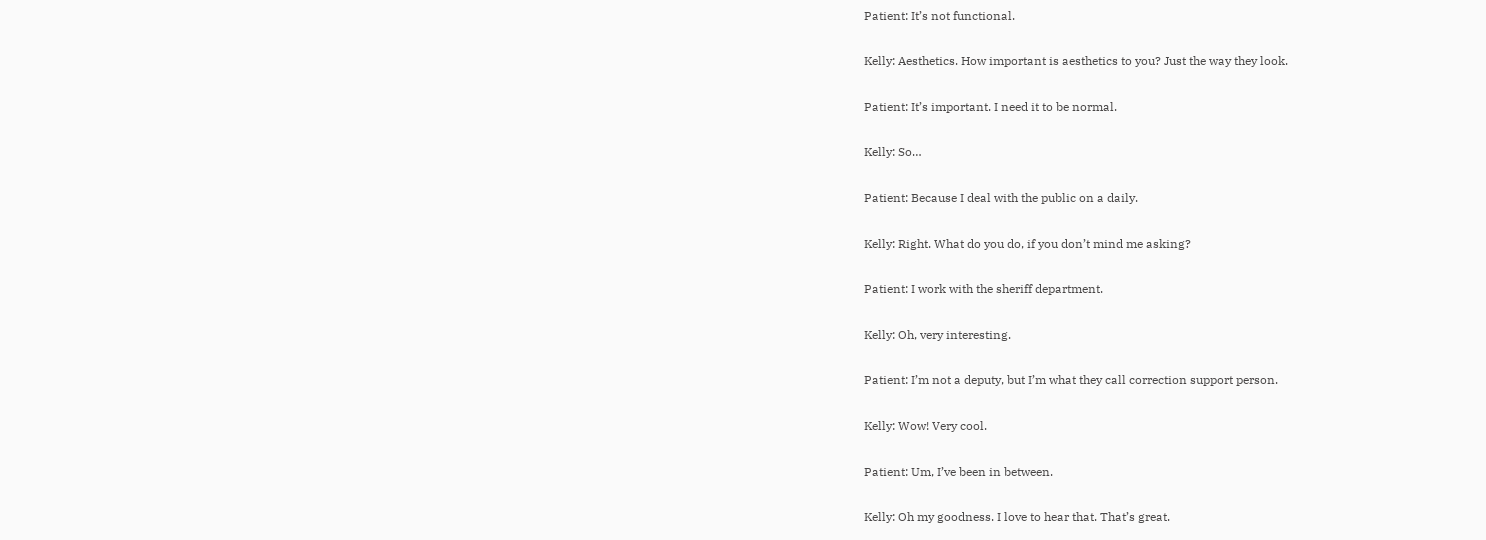Patient: It’s not functional.

Kelly: Aesthetics. How important is aesthetics to you? Just the way they look.

Patient: It’s important. I need it to be normal.

Kelly: So…

Patient: Because I deal with the public on a daily.

Kelly: Right. What do you do, if you don’t mind me asking?

Patient: I work with the sheriff department.

Kelly: Oh, very interesting.

Patient: I’m not a deputy, but I’m what they call correction support person.

Kelly: Wow! Very cool.

Patient: Um, I’ve been in between.

Kelly: Oh my goodness. I love to hear that. That’s great.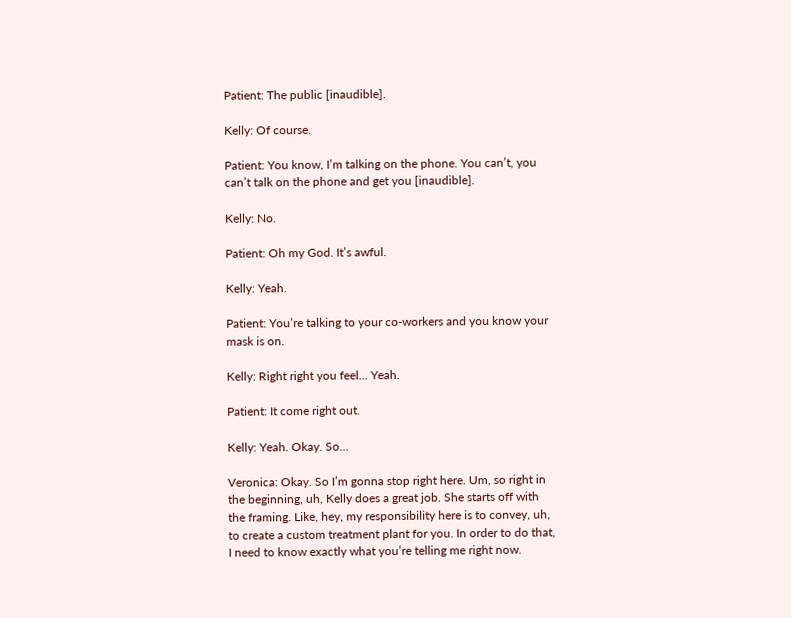Patient: The public [inaudible].

Kelly: Of course.

Patient: You know, I’m talking on the phone. You can’t, you can’t talk on the phone and get you [inaudible].

Kelly: No.

Patient: Oh my God. It’s awful.

Kelly: Yeah.

Patient: You’re talking to your co-workers and you know your mask is on.

Kelly: Right right you feel… Yeah.

Patient: It come right out.

Kelly: Yeah. Okay. So…

Veronica: Okay. So I’m gonna stop right here. Um, so right in the beginning, uh, Kelly does a great job. She starts off with the framing. Like, hey, my responsibility here is to convey, uh, to create a custom treatment plant for you. In order to do that, I need to know exactly what you’re telling me right now.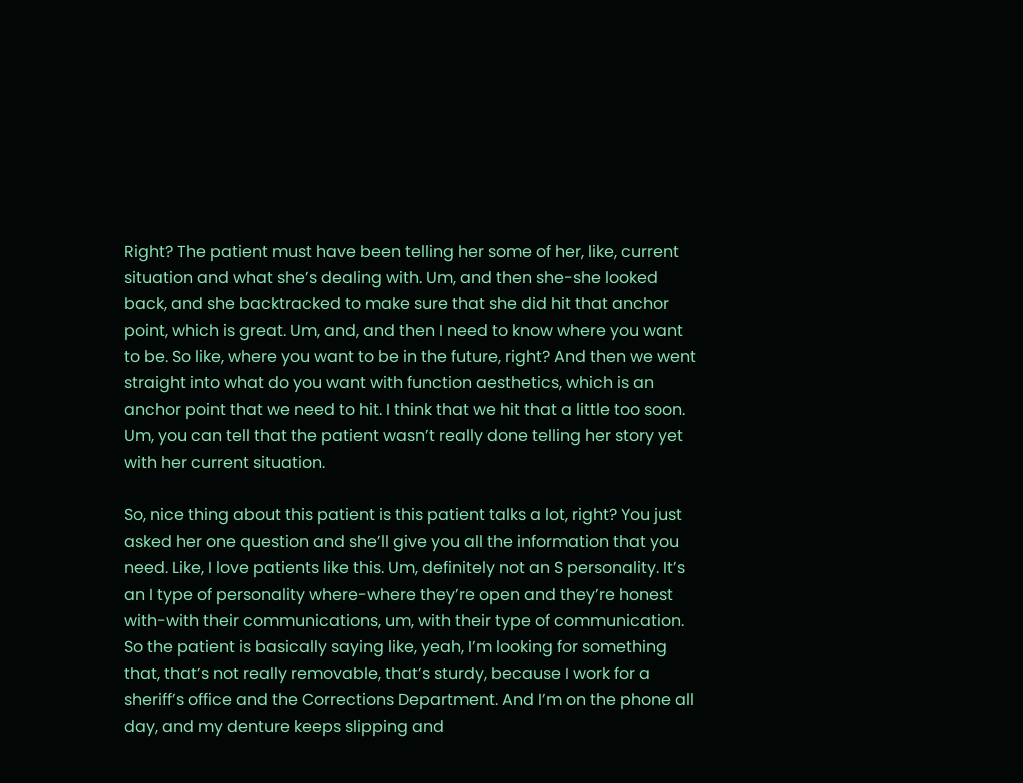Right? The patient must have been telling her some of her, like, current situation and what she’s dealing with. Um, and then she-she looked back, and she backtracked to make sure that she did hit that anchor point, which is great. Um, and, and then I need to know where you want to be. So like, where you want to be in the future, right? And then we went straight into what do you want with function aesthetics, which is an anchor point that we need to hit. I think that we hit that a little too soon. Um, you can tell that the patient wasn’t really done telling her story yet with her current situation.

So, nice thing about this patient is this patient talks a lot, right? You just asked her one question and she’ll give you all the information that you need. Like, I love patients like this. Um, definitely not an S personality. It’s an I type of personality where-where they’re open and they’re honest with-with their communications, um, with their type of communication. So the patient is basically saying like, yeah, I’m looking for something that, that’s not really removable, that’s sturdy, because I work for a sheriff’s office and the Corrections Department. And I’m on the phone all day, and my denture keeps slipping and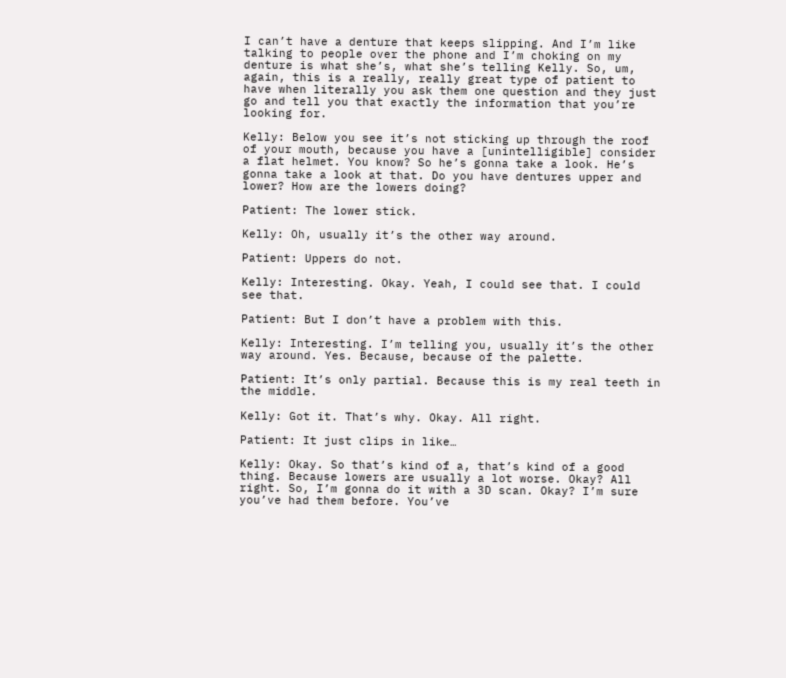I can’t have a denture that keeps slipping. And I’m like talking to people over the phone and I’m choking on my denture is what she’s, what she’s telling Kelly. So, um, again, this is a really, really great type of patient to have when literally you ask them one question and they just go and tell you that exactly the information that you’re looking for.

Kelly: Below you see it’s not sticking up through the roof of your mouth, because you have a [unintelligible] consider a flat helmet. You know? So he’s gonna take a look. He’s gonna take a look at that. Do you have dentures upper and lower? How are the lowers doing?

Patient: The lower stick.

Kelly: Oh, usually it’s the other way around.

Patient: Uppers do not.

Kelly: Interesting. Okay. Yeah, I could see that. I could see that.

Patient: But I don’t have a problem with this.

Kelly: Interesting. I’m telling you, usually it’s the other way around. Yes. Because, because of the palette.

Patient: It’s only partial. Because this is my real teeth in the middle.

Kelly: Got it. That’s why. Okay. All right.

Patient: It just clips in like…

Kelly: Okay. So that’s kind of a, that’s kind of a good thing. Because lowers are usually a lot worse. Okay? All right. So, I’m gonna do it with a 3D scan. Okay? I’m sure you’ve had them before. You’ve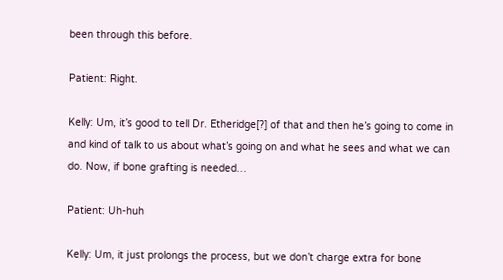been through this before.

Patient: Right.

Kelly: Um, it’s good to tell Dr. Etheridge[?] of that and then he’s going to come in and kind of talk to us about what’s going on and what he sees and what we can do. Now, if bone grafting is needed…

Patient: Uh-huh

Kelly: Um, it just prolongs the process, but we don’t charge extra for bone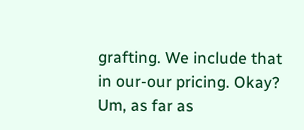grafting. We include that in our-our pricing. Okay? Um, as far as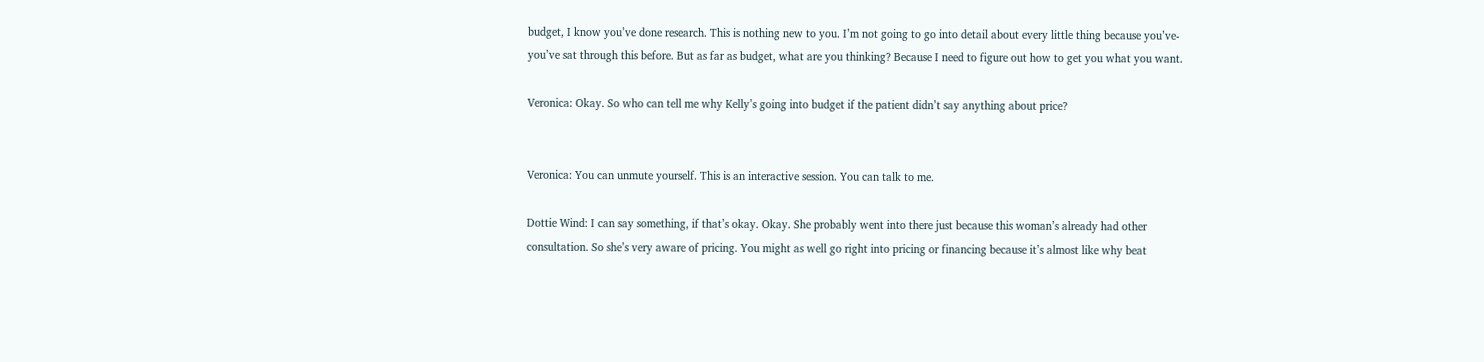budget, I know you’ve done research. This is nothing new to you. I’m not going to go into detail about every little thing because you’ve-you’ve sat through this before. But as far as budget, what are you thinking? Because I need to figure out how to get you what you want.

Veronica: Okay. So who can tell me why Kelly’s going into budget if the patient didn’t say anything about price?


Veronica: You can unmute yourself. This is an interactive session. You can talk to me.

Dottie Wind: I can say something, if that’s okay. Okay. She probably went into there just because this woman’s already had other consultation. So she’s very aware of pricing. You might as well go right into pricing or financing because it’s almost like why beat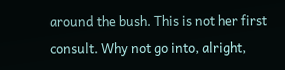around the bush. This is not her first consult. Why not go into, alright,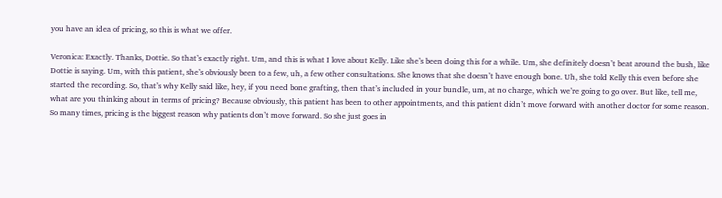you have an idea of pricing, so this is what we offer.

Veronica: Exactly. Thanks, Dottie. So that’s exactly right. Um, and this is what I love about Kelly. Like she’s been doing this for a while. Um, she definitely doesn’t beat around the bush, like Dottie is saying. Um, with this patient, she’s obviously been to a few, uh, a few other consultations. She knows that she doesn’t have enough bone. Uh, she told Kelly this even before she started the recording. So, that’s why Kelly said like, hey, if you need bone grafting, then that’s included in your bundle, um, at no charge, which we’re going to go over. But like, tell me, what are you thinking about in terms of pricing? Because obviously, this patient has been to other appointments, and this patient didn’t move forward with another doctor for some reason. So many times, pricing is the biggest reason why patients don’t move forward. So she just goes in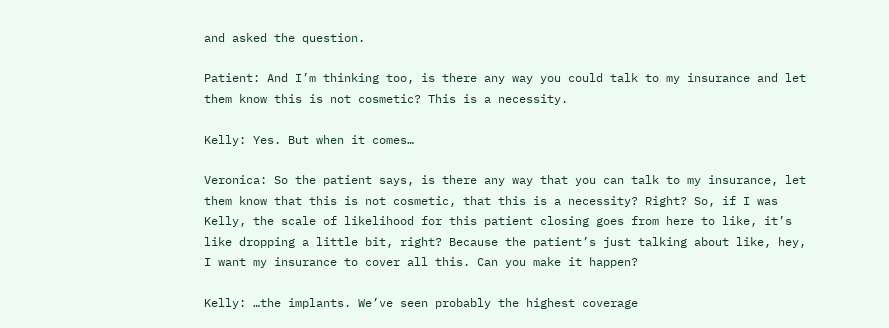and asked the question.

Patient: And I’m thinking too, is there any way you could talk to my insurance and let them know this is not cosmetic? This is a necessity.

Kelly: Yes. But when it comes…

Veronica: So the patient says, is there any way that you can talk to my insurance, let them know that this is not cosmetic, that this is a necessity? Right? So, if I was Kelly, the scale of likelihood for this patient closing goes from here to like, it’s like dropping a little bit, right? Because the patient’s just talking about like, hey, I want my insurance to cover all this. Can you make it happen?

Kelly: …the implants. We’ve seen probably the highest coverage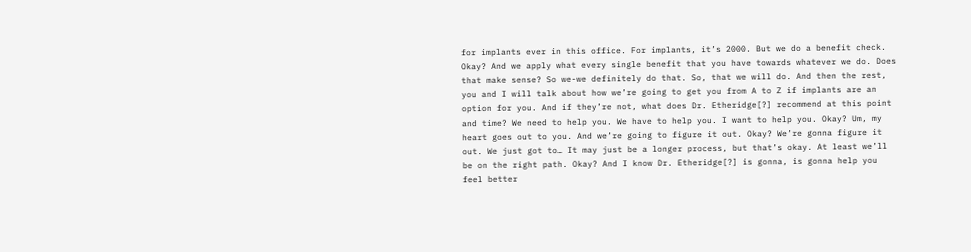for implants ever in this office. For implants, it’s 2000. But we do a benefit check. Okay? And we apply what every single benefit that you have towards whatever we do. Does that make sense? So we-we definitely do that. So, that we will do. And then the rest, you and I will talk about how we’re going to get you from A to Z if implants are an option for you. And if they’re not, what does Dr. Etheridge[?] recommend at this point and time? We need to help you. We have to help you. I want to help you. Okay? Um, my heart goes out to you. And we’re going to figure it out. Okay? We’re gonna figure it out. We just got to… It may just be a longer process, but that’s okay. At least we’ll be on the right path. Okay? And I know Dr. Etheridge[?] is gonna, is gonna help you feel better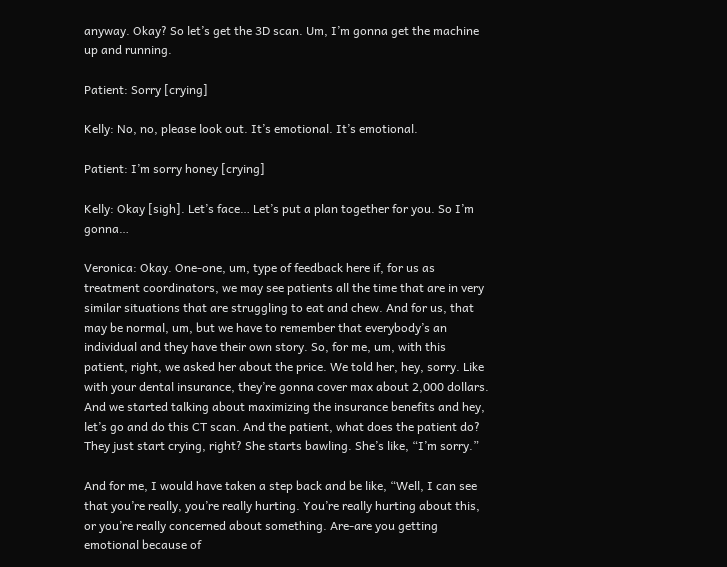anyway. Okay? So let’s get the 3D scan. Um, I’m gonna get the machine up and running.

Patient: Sorry [crying]

Kelly: No, no, please look out. It’s emotional. It’s emotional.

Patient: I’m sorry honey [crying]

Kelly: Okay [sigh]. Let’s face… Let’s put a plan together for you. So I’m gonna…

Veronica: Okay. One-one, um, type of feedback here if, for us as treatment coordinators, we may see patients all the time that are in very similar situations that are struggling to eat and chew. And for us, that may be normal, um, but we have to remember that everybody’s an individual and they have their own story. So, for me, um, with this patient, right, we asked her about the price. We told her, hey, sorry. Like with your dental insurance, they’re gonna cover max about 2,000 dollars. And we started talking about maximizing the insurance benefits and hey, let’s go and do this CT scan. And the patient, what does the patient do? They just start crying, right? She starts bawling. She’s like, “I’m sorry.”

And for me, I would have taken a step back and be like, “Well, I can see that you’re really, you’re really hurting. You’re really hurting about this, or you’re really concerned about something. Are-are you getting emotional because of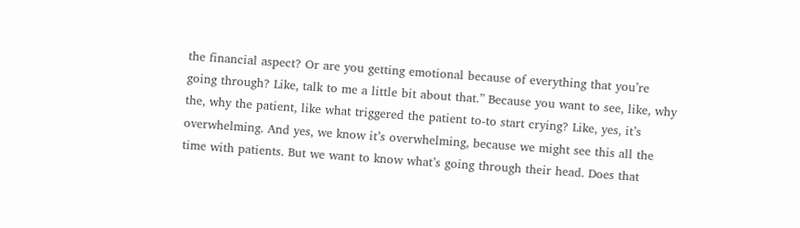the financial aspect? Or are you getting emotional because of everything that you’re going through? Like, talk to me a little bit about that.” Because you want to see, like, why the, why the patient, like what triggered the patient to-to start crying? Like, yes, it’s overwhelming. And yes, we know it’s overwhelming, because we might see this all the time with patients. But we want to know what’s going through their head. Does that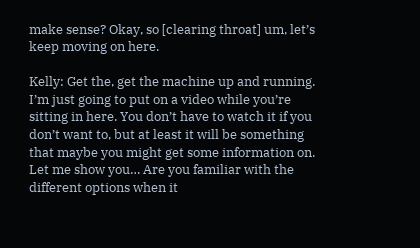make sense? Okay, so [clearing throat] um, let’s keep moving on here.

Kelly: Get the, get the machine up and running. I’m just going to put on a video while you’re sitting in here. You don’t have to watch it if you don’t want to, but at least it will be something that maybe you might get some information on. Let me show you… Are you familiar with the different options when it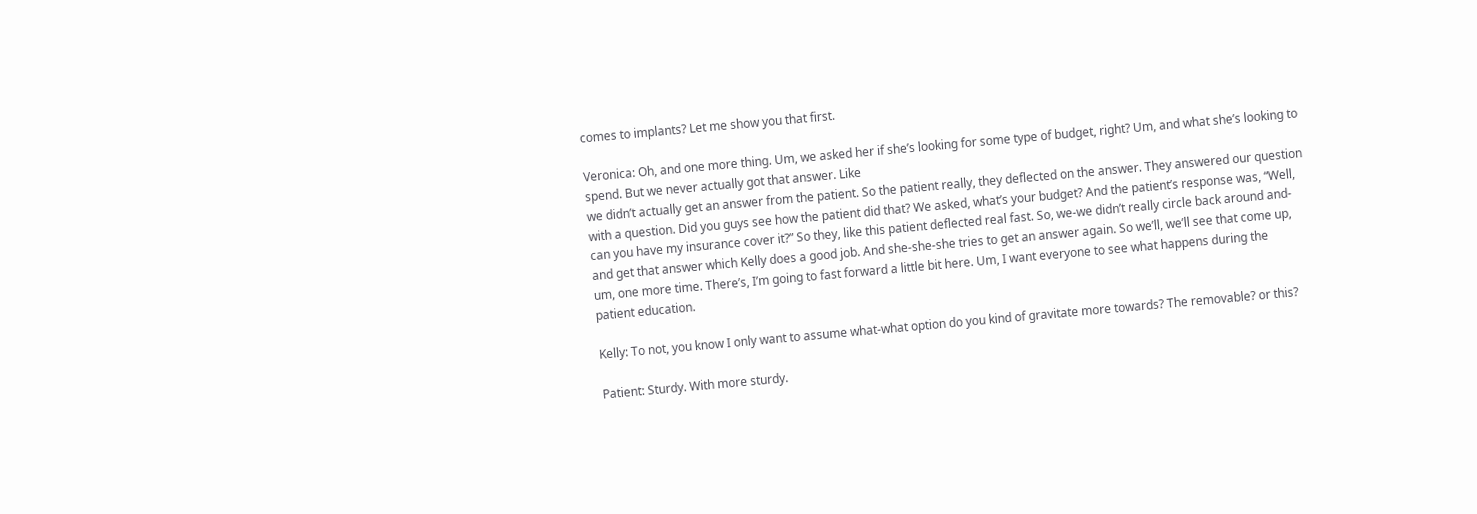comes to implants? Let me show you that first.

Veronica: Oh, and one more thing. Um, we asked her if she’s looking for some type of budget, right? Um, and what she’s looking to spend. But we never actually got that answer. Like
we didn’t actually get an answer from the patient. So the patient really, they deflected on the answer. They answered our question with a question. Did you guys see how the patient did that? We asked, what’s your budget? And the patient’s response was, “Well, can you have my insurance cover it?” So they, like this patient deflected real fast. So, we-we didn’t really circle back around and-and get that answer which Kelly does a good job. And she-she-she tries to get an answer again. So we’ll, we’ll see that come up, um, one more time. There’s, I’m going to fast forward a little bit here. Um, I want everyone to see what happens during the patient education.

Kelly: To not, you know I only want to assume what-what option do you kind of gravitate more towards? The removable? or this?

Patient: Sturdy. With more sturdy.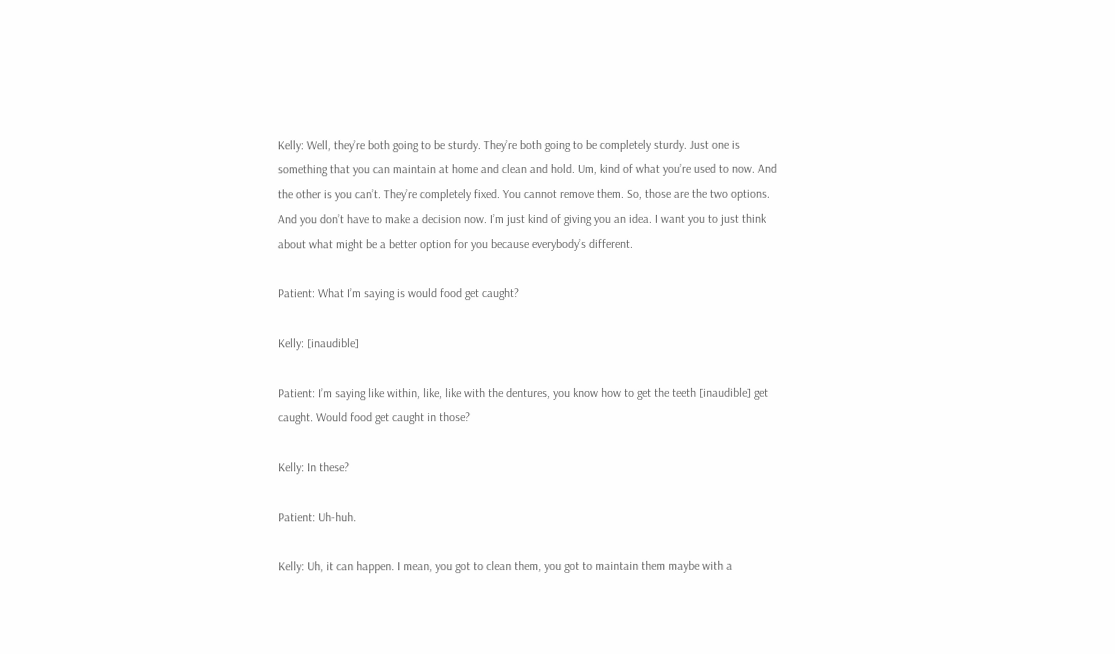Kelly: Well, they’re both going to be sturdy. They’re both going to be completely sturdy. Just one is something that you can maintain at home and clean and hold. Um, kind of what you’re used to now. And the other is you can’t. They’re completely fixed. You cannot remove them. So, those are the two options. And you don’t have to make a decision now. I’m just kind of giving you an idea. I want you to just think about what might be a better option for you because everybody’s different.

Patient: What I’m saying is would food get caught?

Kelly: [inaudible]

Patient: I’m saying like within, like, like with the dentures, you know how to get the teeth [inaudible] get caught. Would food get caught in those?

Kelly: In these?

Patient: Uh-huh.

Kelly: Uh, it can happen. I mean, you got to clean them, you got to maintain them maybe with a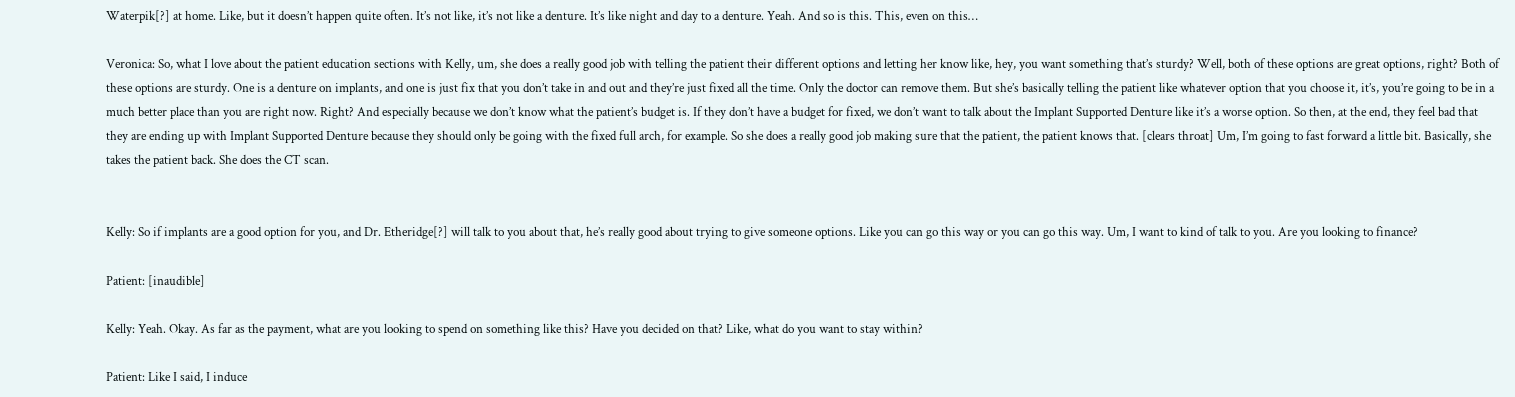Waterpik[?] at home. Like, but it doesn’t happen quite often. It’s not like, it’s not like a denture. It’s like night and day to a denture. Yeah. And so is this. This, even on this…

Veronica: So, what I love about the patient education sections with Kelly, um, she does a really good job with telling the patient their different options and letting her know like, hey, you want something that’s sturdy? Well, both of these options are great options, right? Both of these options are sturdy. One is a denture on implants, and one is just fix that you don’t take in and out and they’re just fixed all the time. Only the doctor can remove them. But she’s basically telling the patient like whatever option that you choose it, it’s, you’re going to be in a much better place than you are right now. Right? And especially because we don’t know what the patient’s budget is. If they don’t have a budget for fixed, we don’t want to talk about the Implant Supported Denture like it’s a worse option. So then, at the end, they feel bad that they are ending up with Implant Supported Denture because they should only be going with the fixed full arch, for example. So she does a really good job making sure that the patient, the patient knows that. [clears throat] Um, I’m going to fast forward a little bit. Basically, she takes the patient back. She does the CT scan.


Kelly: So if implants are a good option for you, and Dr. Etheridge[?] will talk to you about that, he’s really good about trying to give someone options. Like you can go this way or you can go this way. Um, I want to kind of talk to you. Are you looking to finance?

Patient: [inaudible]

Kelly: Yeah. Okay. As far as the payment, what are you looking to spend on something like this? Have you decided on that? Like, what do you want to stay within?

Patient: Like I said, I induce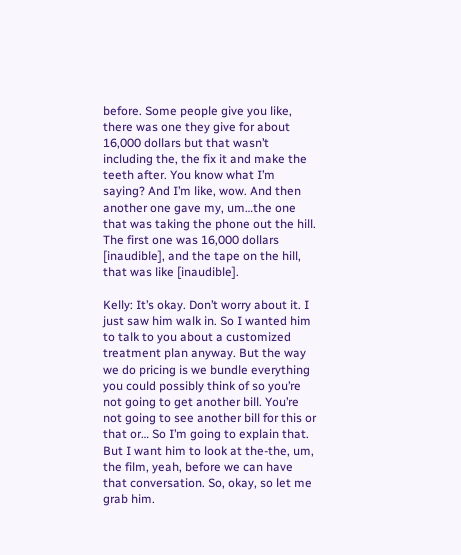before. Some people give you like, there was one they give for about 16,000 dollars but that wasn’t including the, the fix it and make the teeth after. You know what I’m saying? And I’m like, wow. And then another one gave my, um…the one that was taking the phone out the hill. The first one was 16,000 dollars [inaudible], and the tape on the hill, that was like [inaudible].

Kelly: It’s okay. Don’t worry about it. I just saw him walk in. So I wanted him to talk to you about a customized treatment plan anyway. But the way we do pricing is we bundle everything you could possibly think of so you’re not going to get another bill. You’re not going to see another bill for this or that or… So I’m going to explain that. But I want him to look at the-the, um, the film, yeah, before we can have that conversation. So, okay, so let me grab him.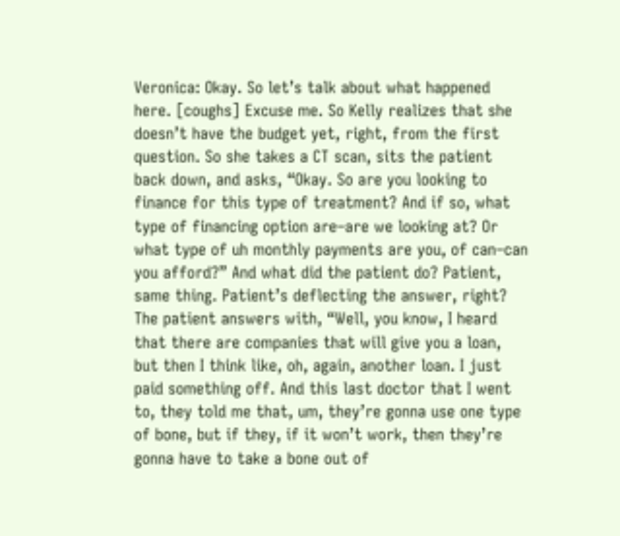Veronica: Okay. So let’s talk about what happened here. [coughs] Excuse me. So Kelly realizes that she doesn’t have the budget yet, right, from the first question. So she takes a CT scan, sits the patient back down, and asks, “Okay. So are you looking to finance for this type of treatment? And if so, what type of financing option are–are we looking at? Or what type of uh monthly payments are you, of can–can you afford?” And what did the patient do? Patient, same thing. Patient’s deflecting the answer, right? The patient answers with, “Well, you know, I heard that there are companies that will give you a loan, but then I think like, oh, again, another loan. I just paid something off. And this last doctor that I went to, they told me that, um, they’re gonna use one type of bone, but if they, if it won’t work, then they’re gonna have to take a bone out of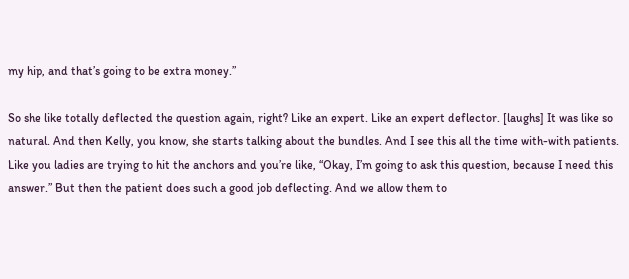my hip, and that’s going to be extra money.”

So she like totally deflected the question again, right? Like an expert. Like an expert deflector. [laughs] It was like so natural. And then Kelly, you know, she starts talking about the bundles. And I see this all the time with-with patients. Like you ladies are trying to hit the anchors and you’re like, “Okay, I’m going to ask this question, because I need this answer.” But then the patient does such a good job deflecting. And we allow them to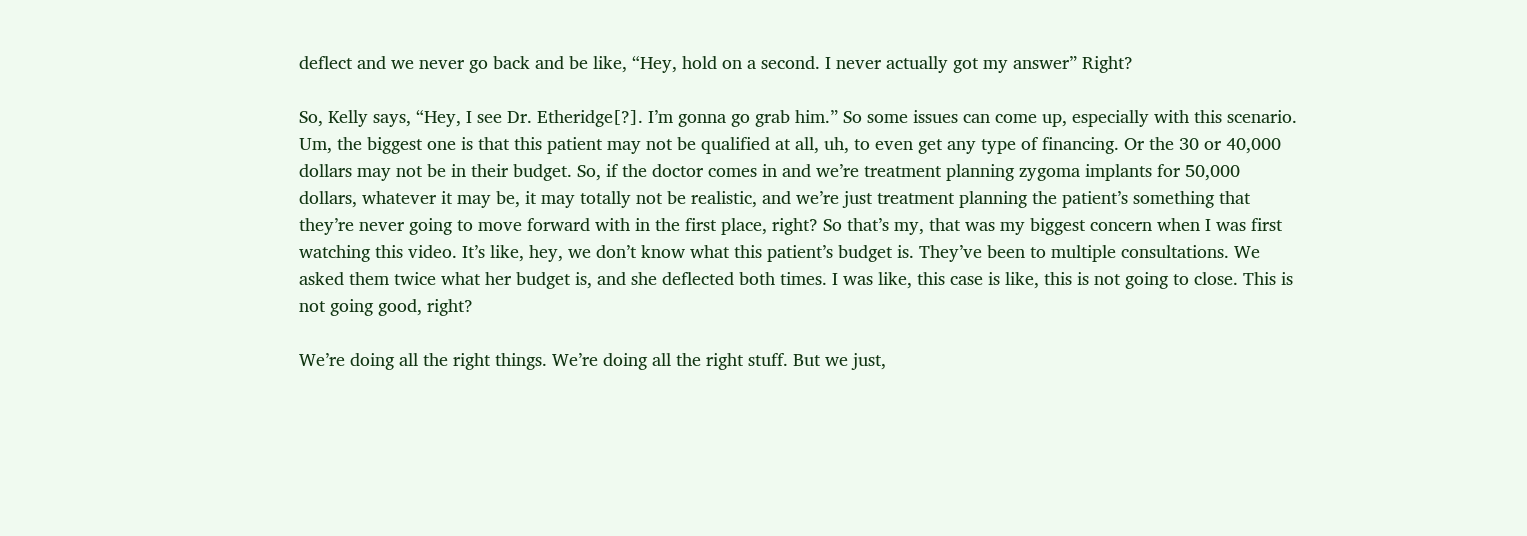deflect and we never go back and be like, “Hey, hold on a second. I never actually got my answer” Right?

So, Kelly says, “Hey, I see Dr. Etheridge[?]. I’m gonna go grab him.” So some issues can come up, especially with this scenario. Um, the biggest one is that this patient may not be qualified at all, uh, to even get any type of financing. Or the 30 or 40,000 dollars may not be in their budget. So, if the doctor comes in and we’re treatment planning zygoma implants for 50,000 dollars, whatever it may be, it may totally not be realistic, and we’re just treatment planning the patient’s something that they’re never going to move forward with in the first place, right? So that’s my, that was my biggest concern when I was first watching this video. It’s like, hey, we don’t know what this patient’s budget is. They’ve been to multiple consultations. We asked them twice what her budget is, and she deflected both times. I was like, this case is like, this is not going to close. This is not going good, right?

We’re doing all the right things. We’re doing all the right stuff. But we just,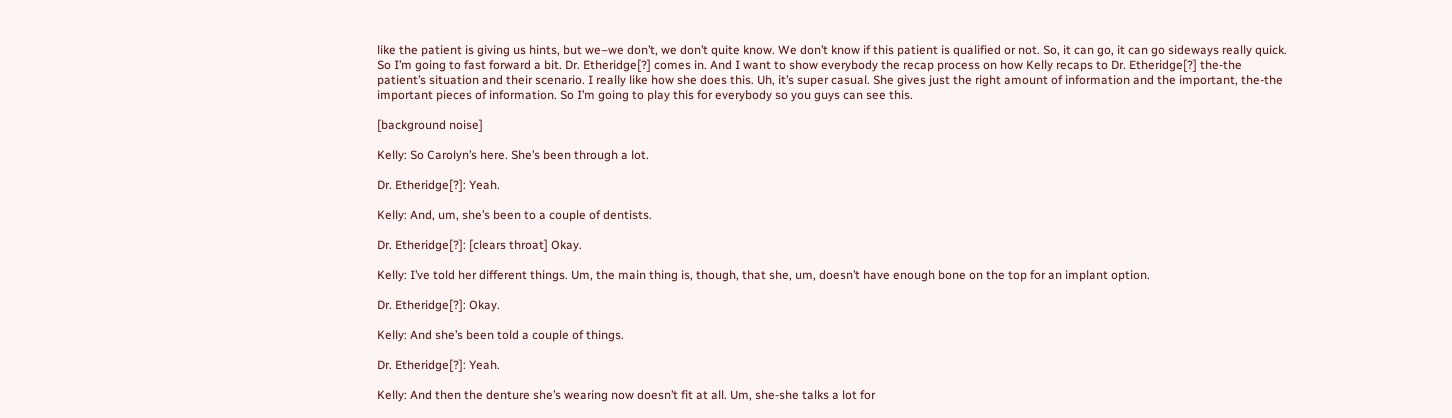like the patient is giving us hints, but we–we don’t, we don’t quite know. We don’t know if this patient is qualified or not. So, it can go, it can go sideways really quick. So I’m going to fast forward a bit. Dr. Etheridge[?] comes in. And I want to show everybody the recap process on how Kelly recaps to Dr. Etheridge[?] the-the patient’s situation and their scenario. I really like how she does this. Uh, it’s super casual. She gives just the right amount of information and the important, the-the important pieces of information. So I’m going to play this for everybody so you guys can see this.

[background noise]

Kelly: So Carolyn’s here. She’s been through a lot.

Dr. Etheridge[?]: Yeah.

Kelly: And, um, she’s been to a couple of dentists.

Dr. Etheridge[?]: [clears throat] Okay.

Kelly: I’ve told her different things. Um, the main thing is, though, that she, um, doesn’t have enough bone on the top for an implant option.

Dr. Etheridge[?]: Okay.

Kelly: And she’s been told a couple of things.

Dr. Etheridge[?]: Yeah.

Kelly: And then the denture she’s wearing now doesn’t fit at all. Um, she-she talks a lot for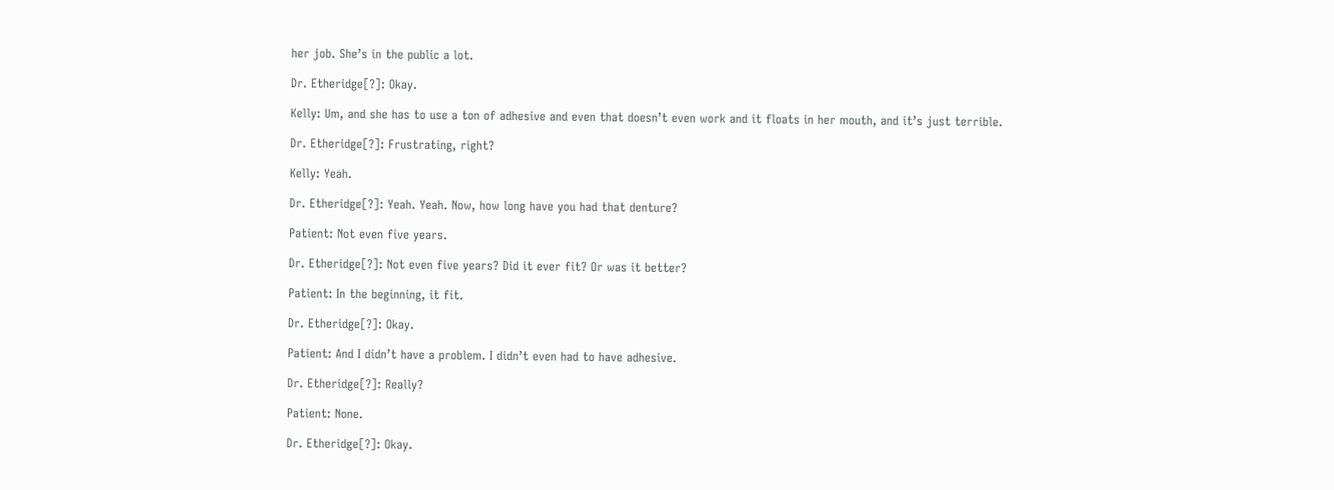her job. She’s in the public a lot.

Dr. Etheridge[?]: Okay.

Kelly: Um, and she has to use a ton of adhesive and even that doesn’t even work and it floats in her mouth, and it’s just terrible.

Dr. Etheridge[?]: Frustrating, right?

Kelly: Yeah.

Dr. Etheridge[?]: Yeah. Yeah. Now, how long have you had that denture?

Patient: Not even five years.

Dr. Etheridge[?]: Not even five years? Did it ever fit? Or was it better?

Patient: In the beginning, it fit.

Dr. Etheridge[?]: Okay.

Patient: And I didn’t have a problem. I didn’t even had to have adhesive.

Dr. Etheridge[?]: Really?

Patient: None.

Dr. Etheridge[?]: Okay.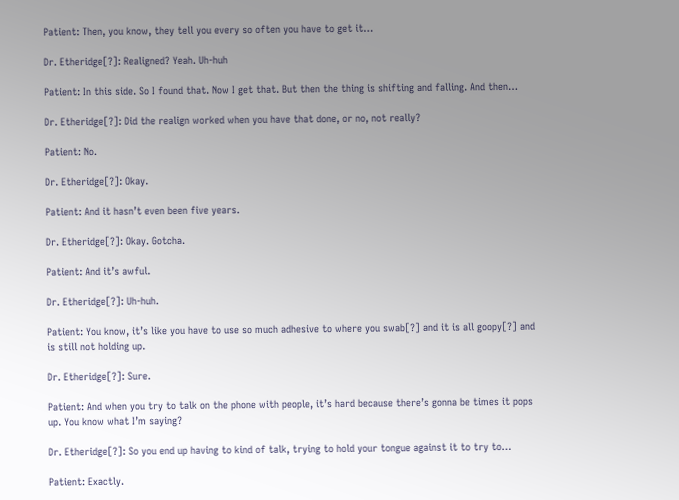Patient: Then, you know, they tell you every so often you have to get it…

Dr. Etheridge[?]: Realigned? Yeah. Uh-huh

Patient: In this side. So I found that. Now I get that. But then the thing is shifting and falling. And then…

Dr. Etheridge[?]: Did the realign worked when you have that done, or no, not really?

Patient: No.

Dr. Etheridge[?]: Okay.

Patient: And it hasn’t even been five years.

Dr. Etheridge[?]: Okay. Gotcha.

Patient: And it’s awful.

Dr. Etheridge[?]: Uh-huh.

Patient: You know, it’s like you have to use so much adhesive to where you swab[?] and it is all goopy[?] and is still not holding up.

Dr. Etheridge[?]: Sure.

Patient: And when you try to talk on the phone with people, it’s hard because there’s gonna be times it pops up. You know what I’m saying?

Dr. Etheridge[?]: So you end up having to kind of talk, trying to hold your tongue against it to try to…

Patient: Exactly.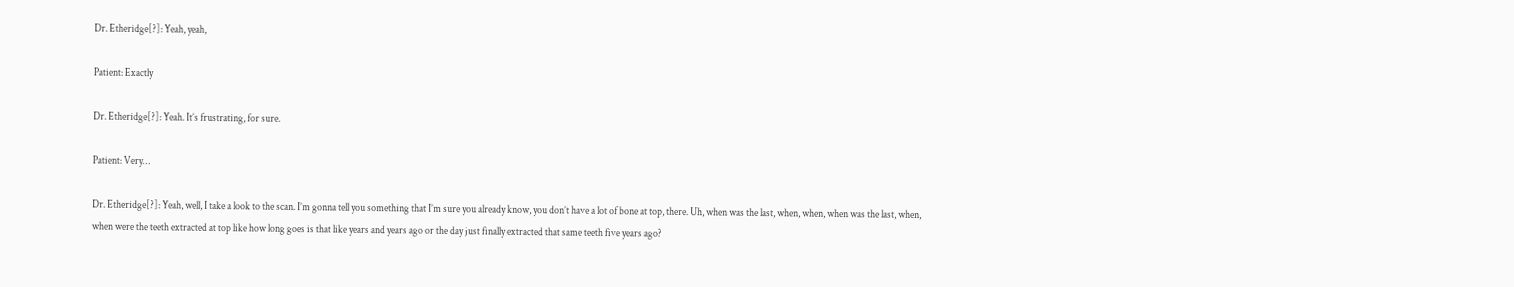Dr. Etheridge[?]: Yeah, yeah,

Patient: Exactly

Dr. Etheridge[?]: Yeah. It’s frustrating, for sure.

Patient: Very…

Dr. Etheridge[?]: Yeah, well, I take a look to the scan. I’m gonna tell you something that I’m sure you already know, you don’t have a lot of bone at top, there. Uh, when was the last, when, when, when was the last, when, when were the teeth extracted at top like how long goes is that like years and years ago or the day just finally extracted that same teeth five years ago?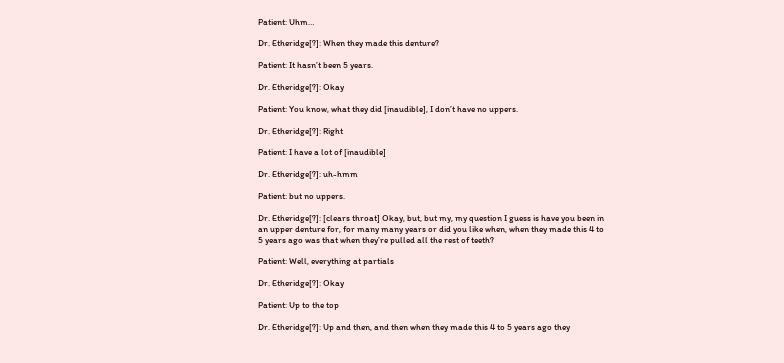Patient: Uhm…

Dr. Etheridge[?]: When they made this denture?

Patient: It hasn’t been 5 years.

Dr. Etheridge[?]: Okay

Patient: You know, what they did [inaudible], I don’t have no uppers.

Dr. Etheridge[?]: Right

Patient: I have a lot of [inaudible]

Dr. Etheridge[?]: uh-hmm

Patient: but no uppers.

Dr. Etheridge[?]: [clears throat] Okay, but, but my, my question I guess is have you been in an upper denture for, for many many years or did you like when, when they made this 4 to 5 years ago was that when they’re pulled all the rest of teeth?

Patient: Well, everything at partials

Dr. Etheridge[?]: Okay

Patient: Up to the top

Dr. Etheridge[?]: Up and then, and then when they made this 4 to 5 years ago they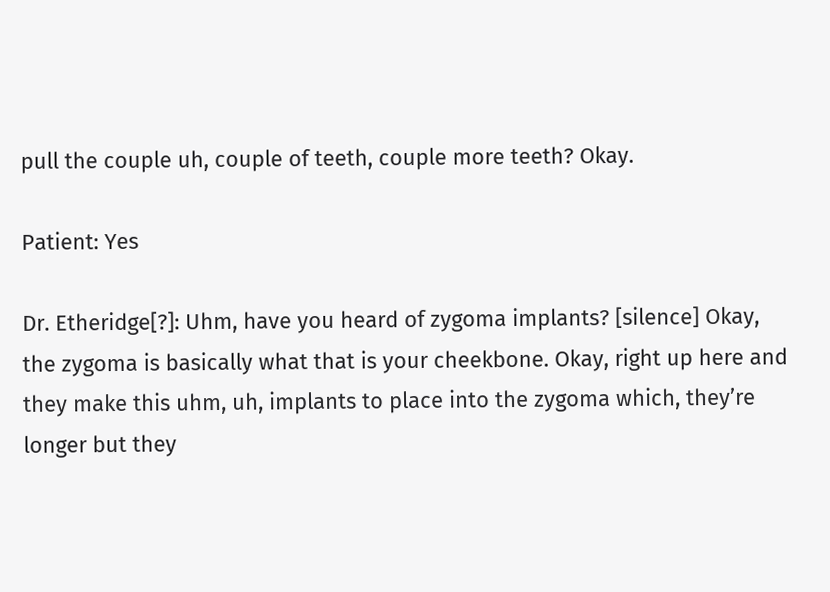pull the couple uh, couple of teeth, couple more teeth? Okay.

Patient: Yes

Dr. Etheridge[?]: Uhm, have you heard of zygoma implants? [silence] Okay, the zygoma is basically what that is your cheekbone. Okay, right up here and they make this uhm, uh, implants to place into the zygoma which, they’re longer but they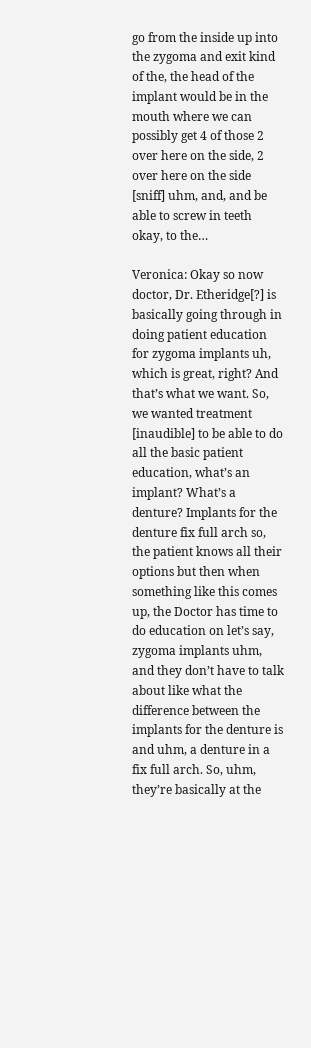go from the inside up into the zygoma and exit kind of the, the head of the implant would be in the mouth where we can possibly get 4 of those 2 over here on the side, 2 over here on the side [sniff] uhm, and, and be able to screw in teeth okay, to the…

Veronica: Okay so now doctor, Dr. Etheridge[?] is basically going through in doing patient education for zygoma implants uh, which is great, right? And that’s what we want. So, we wanted treatment [inaudible] to be able to do all the basic patient education, what’s an implant? What’s a denture? Implants for the denture fix full arch so, the patient knows all their options but then when something like this comes up, the Doctor has time to do education on let’s say, zygoma implants uhm, and they don’t have to talk about like what the difference between the implants for the denture is and uhm, a denture in a fix full arch. So, uhm, they’re basically at the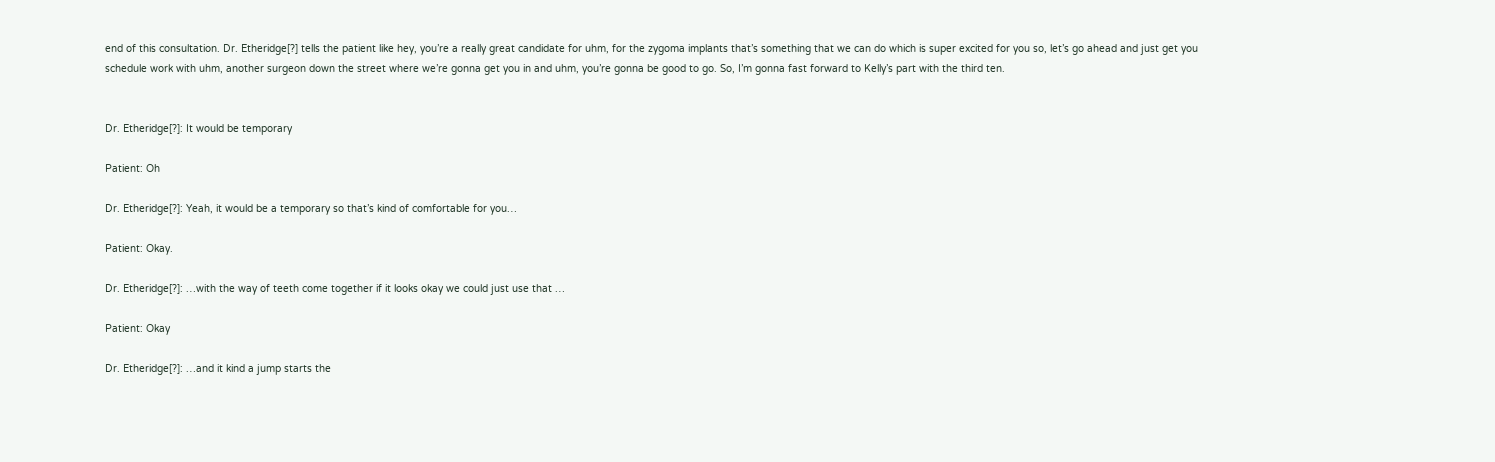end of this consultation. Dr. Etheridge[?] tells the patient like hey, you’re a really great candidate for uhm, for the zygoma implants that’s something that we can do which is super excited for you so, let’s go ahead and just get you schedule work with uhm, another surgeon down the street where we’re gonna get you in and uhm, you’re gonna be good to go. So, I’m gonna fast forward to Kelly’s part with the third ten.


Dr. Etheridge[?]: It would be temporary

Patient: Oh

Dr. Etheridge[?]: Yeah, it would be a temporary so that’s kind of comfortable for you…

Patient: Okay.

Dr. Etheridge[?]: …with the way of teeth come together if it looks okay we could just use that …

Patient: Okay

Dr. Etheridge[?]: …and it kind a jump starts the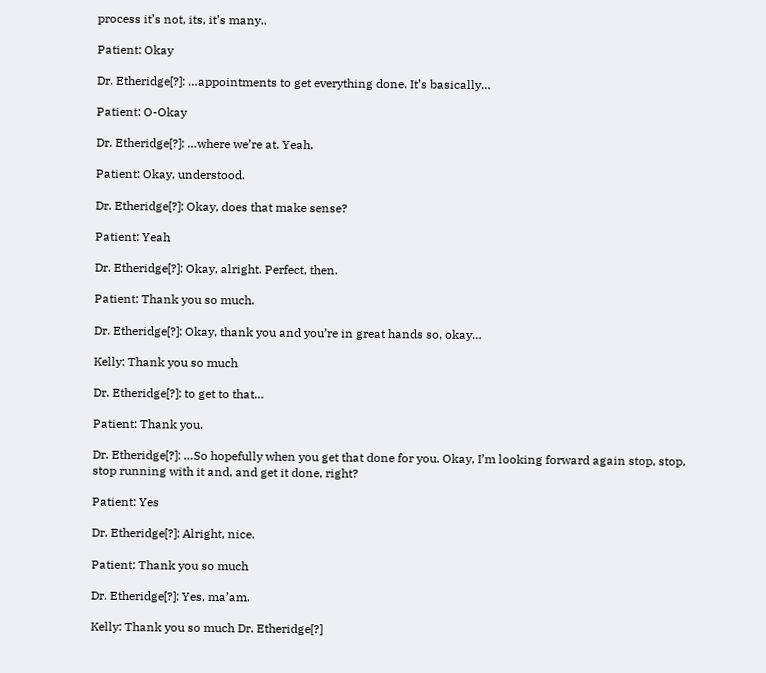process it’s not, its, it’s many..

Patient: Okay

Dr. Etheridge[?]: …appointments to get everything done. It’s basically…

Patient: O-Okay

Dr. Etheridge[?]: …where we’re at. Yeah.

Patient: Okay, understood.

Dr. Etheridge[?]: Okay, does that make sense?

Patient: Yeah

Dr. Etheridge[?]: Okay, alright. Perfect, then.

Patient: Thank you so much.

Dr. Etheridge[?]: Okay, thank you and you’re in great hands so, okay…

Kelly: Thank you so much

Dr. Etheridge[?]: to get to that…

Patient: Thank you.

Dr. Etheridge[?]: …So hopefully when you get that done for you. Okay, I’m looking forward again stop, stop, stop running with it and, and get it done, right?

Patient: Yes

Dr. Etheridge[?]: Alright, nice.

Patient: Thank you so much

Dr. Etheridge[?]: Yes, ma’am.

Kelly: Thank you so much Dr. Etheridge[?]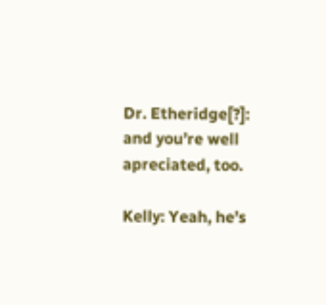Dr. Etheridge[?]: and you’re well apreciated, too.

Kelly: Yeah, he’s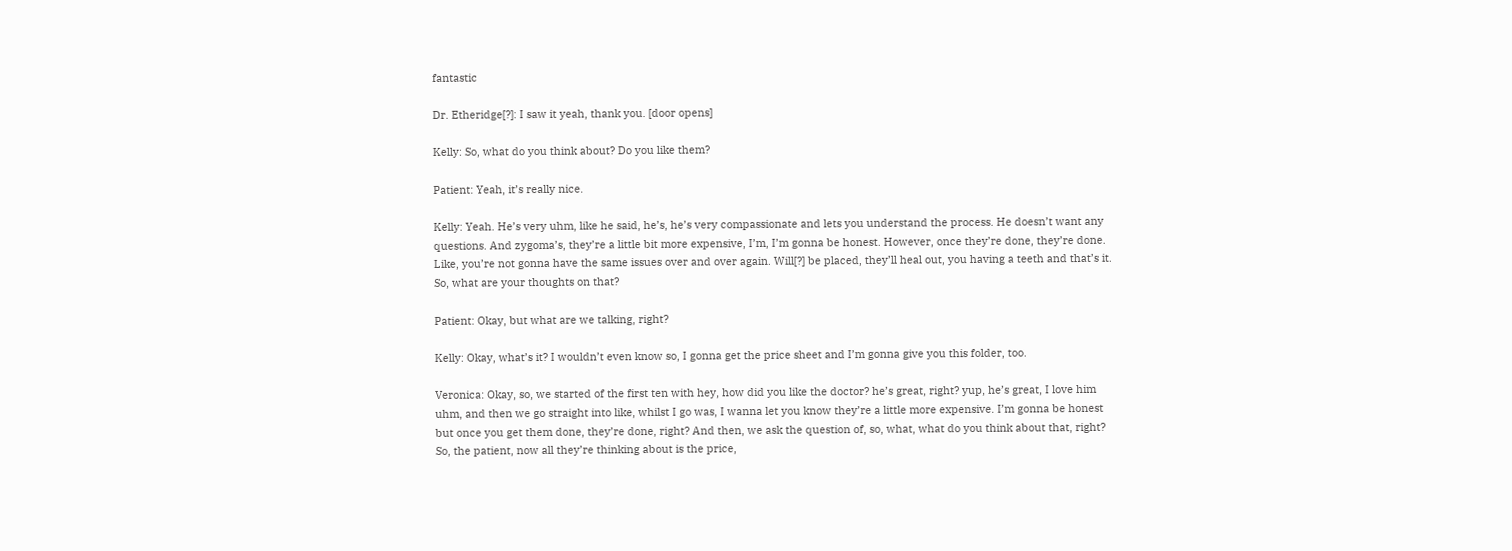fantastic

Dr. Etheridge[?]: I saw it yeah, thank you. [door opens]

Kelly: So, what do you think about? Do you like them?

Patient: Yeah, it’s really nice.

Kelly: Yeah. He’s very uhm, like he said, he’s, he’s very compassionate and lets you understand the process. He doesn’t want any questions. And zygoma’s, they’re a little bit more expensive, I’m, I’m gonna be honest. However, once they’re done, they’re done. Like, you’re not gonna have the same issues over and over again. Will[?] be placed, they’ll heal out, you having a teeth and that’s it. So, what are your thoughts on that?

Patient: Okay, but what are we talking, right?

Kelly: Okay, what’s it? I wouldn’t even know so, I gonna get the price sheet and I’m gonna give you this folder, too.

Veronica: Okay, so, we started of the first ten with hey, how did you like the doctor? he’s great, right? yup, he’s great, I love him uhm, and then we go straight into like, whilst I go was, I wanna let you know they’re a little more expensive. I’m gonna be honest but once you get them done, they’re done, right? And then, we ask the question of, so, what, what do you think about that, right? So, the patient, now all they’re thinking about is the price,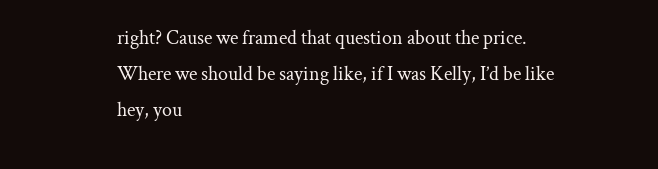right? Cause we framed that question about the price. Where we should be saying like, if I was Kelly, I’d be like hey, you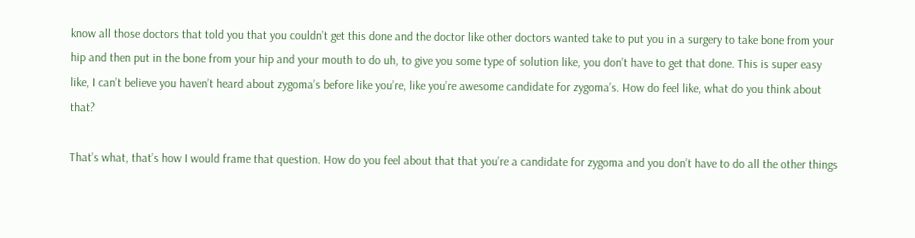know all those doctors that told you that you couldn’t get this done and the doctor like other doctors wanted take to put you in a surgery to take bone from your hip and then put in the bone from your hip and your mouth to do uh, to give you some type of solution like, you don’t have to get that done. This is super easy like, I can’t believe you haven’t heard about zygoma’s before like you’re, like you’re awesome candidate for zygoma’s. How do feel like, what do you think about that?

That’s what, that’s how I would frame that question. How do you feel about that that you’re a candidate for zygoma and you don’t have to do all the other things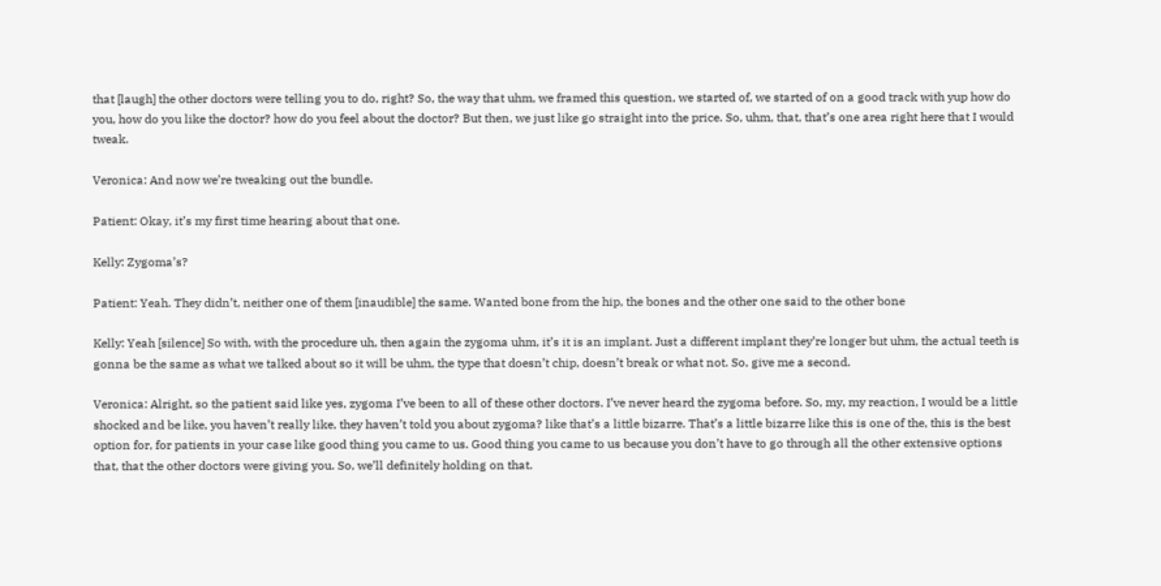that [laugh] the other doctors were telling you to do, right? So, the way that uhm, we framed this question, we started of, we started of on a good track with yup how do you, how do you like the doctor? how do you feel about the doctor? But then, we just like go straight into the price. So, uhm, that, that’s one area right here that I would tweak.

Veronica: And now we’re tweaking out the bundle.

Patient: Okay, it’s my first time hearing about that one.

Kelly: Zygoma’s?

Patient: Yeah. They didn’t, neither one of them [inaudible] the same. Wanted bone from the hip, the bones and the other one said to the other bone

Kelly: Yeah [silence] So with, with the procedure uh, then again the zygoma uhm, it’s it is an implant. Just a different implant they’re longer but uhm, the actual teeth is gonna be the same as what we talked about so it will be uhm, the type that doesn’t chip, doesn’t break or what not. So, give me a second.

Veronica: Alright, so the patient said like yes, zygoma I’ve been to all of these other doctors. I’ve never heard the zygoma before. So, my, my reaction, I would be a little shocked and be like, you haven’t really like, they haven’t told you about zygoma? like that’s a little bizarre. That’s a little bizarre like this is one of the, this is the best option for, for patients in your case like good thing you came to us. Good thing you came to us because you don’t have to go through all the other extensive options that, that the other doctors were giving you. So, we’ll definitely holding on that.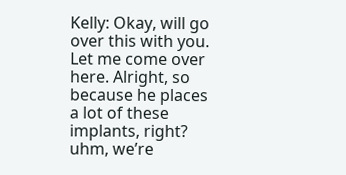Kelly: Okay, will go over this with you. Let me come over here. Alright, so because he places a lot of these implants, right? uhm, we’re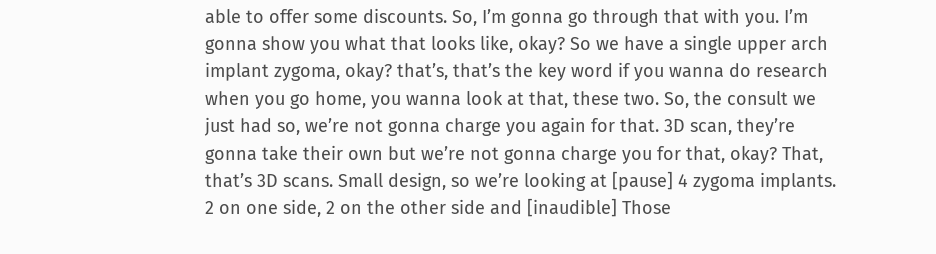able to offer some discounts. So, I’m gonna go through that with you. I’m gonna show you what that looks like, okay? So we have a single upper arch implant zygoma, okay? that’s, that’s the key word if you wanna do research when you go home, you wanna look at that, these two. So, the consult we just had so, we’re not gonna charge you again for that. 3D scan, they’re gonna take their own but we’re not gonna charge you for that, okay? That, that’s 3D scans. Small design, so we’re looking at [pause] 4 zygoma implants. 2 on one side, 2 on the other side and [inaudible] Those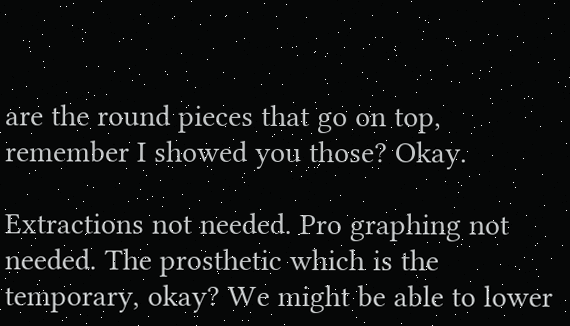are the round pieces that go on top, remember I showed you those? Okay.

Extractions not needed. Pro graphing not needed. The prosthetic which is the temporary, okay? We might be able to lower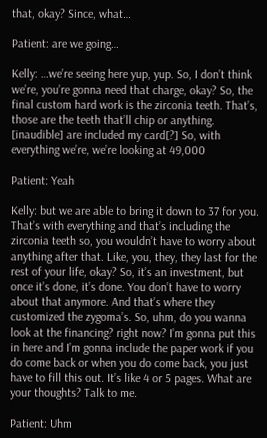that, okay? Since, what…

Patient: are we going…

Kelly: …we’re seeing here yup, yup. So, I don’t think we’re, you’re gonna need that charge, okay? So, the final custom hard work is the zirconia teeth. That’s, those are the teeth that’ll chip or anything. [inaudible] are included my card[?] So, with everything we’re, we’re looking at 49,000

Patient: Yeah

Kelly: but we are able to bring it down to 37 for you. That’s with everything and that’s including the zirconia teeth so, you wouldn’t have to worry about anything after that. Like, you, they, they last for the rest of your life, okay? So, it’s an investment, but once it’s done, it’s done. You don’t have to worry about that anymore. And that’s where they customized the zygoma’s. So, uhm, do you wanna look at the financing? right now? I’m gonna put this in here and I’m gonna include the paper work if you do come back or when you do come back, you just have to fill this out. It’s like 4 or 5 pages. What are your thoughts? Talk to me.

Patient: Uhm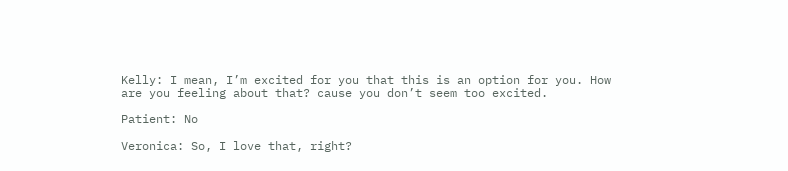Kelly: I mean, I’m excited for you that this is an option for you. How are you feeling about that? cause you don’t seem too excited.

Patient: No

Veronica: So, I love that, right?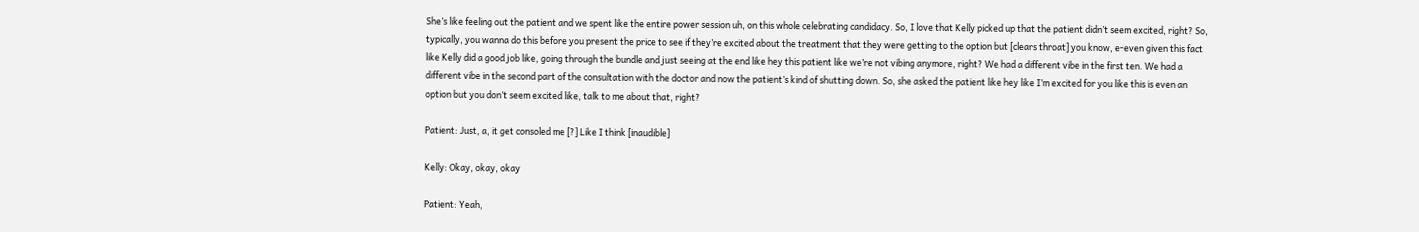She’s like feeling out the patient and we spent like the entire power session uh, on this whole celebrating candidacy. So, I love that Kelly picked up that the patient didn’t seem excited, right? So, typically, you wanna do this before you present the price to see if they’re excited about the treatment that they were getting to the option but [clears throat] you know, e-even given this fact like Kelly did a good job like, going through the bundle and just seeing at the end like hey this patient like we’re not vibing anymore, right? We had a different vibe in the first ten. We had a different vibe in the second part of the consultation with the doctor and now the patient’s kind of shutting down. So, she asked the patient like hey like I’m excited for you like this is even an option but you don’t seem excited like, talk to me about that, right?

Patient: Just, a, it get consoled me [?] Like I think [inaudible]

Kelly: Okay, okay, okay

Patient: Yeah,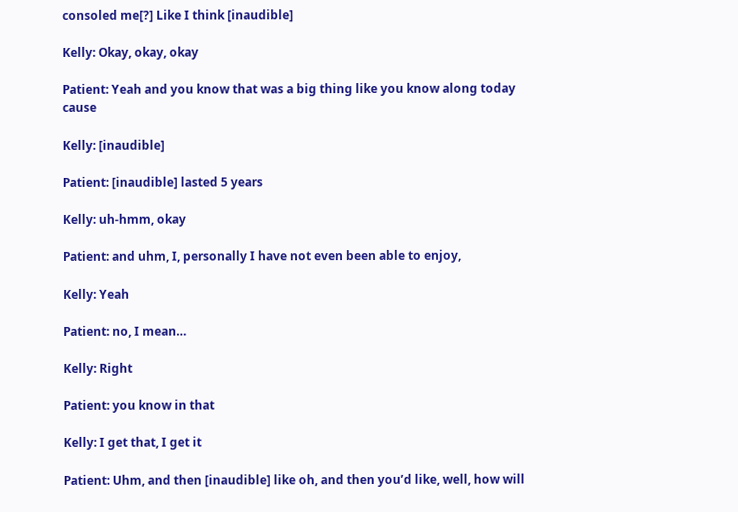consoled me[?] Like I think [inaudible]

Kelly: Okay, okay, okay

Patient: Yeah and you know that was a big thing like you know along today cause

Kelly: [inaudible]

Patient: [inaudible] lasted 5 years

Kelly: uh-hmm, okay

Patient: and uhm, I, personally I have not even been able to enjoy,

Kelly: Yeah

Patient: no, I mean…

Kelly: Right

Patient: you know in that

Kelly: I get that, I get it

Patient: Uhm, and then [inaudible] like oh, and then you’d like, well, how will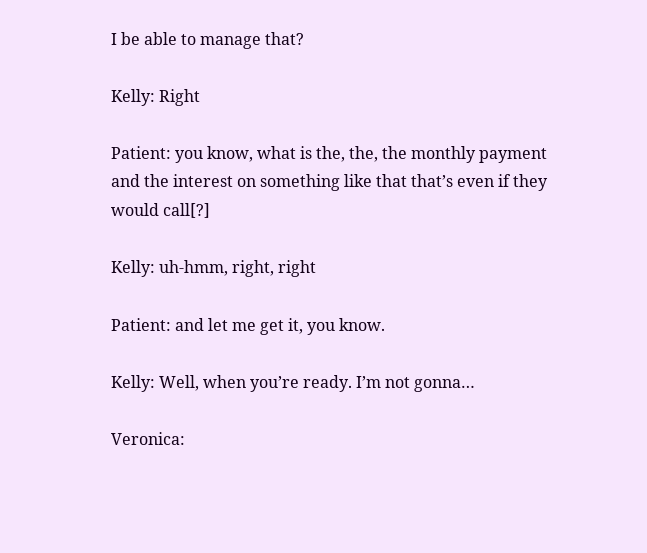I be able to manage that?

Kelly: Right

Patient: you know, what is the, the, the monthly payment and the interest on something like that that’s even if they would call[?]

Kelly: uh-hmm, right, right

Patient: and let me get it, you know.

Kelly: Well, when you’re ready. I’m not gonna…

Veronica: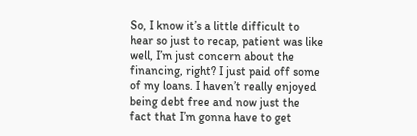So, I know it’s a little difficult to hear so just to recap, patient was like well, I’m just concern about the financing, right? I just paid off some of my loans. I haven’t really enjoyed being debt free and now just the fact that I’m gonna have to get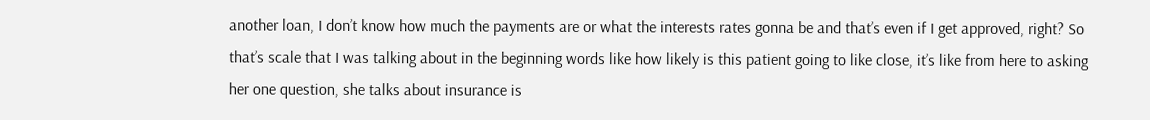another loan, I don’t know how much the payments are or what the interests rates gonna be and that’s even if I get approved, right? So that’s scale that I was talking about in the beginning words like how likely is this patient going to like close, it’s like from here to asking her one question, she talks about insurance is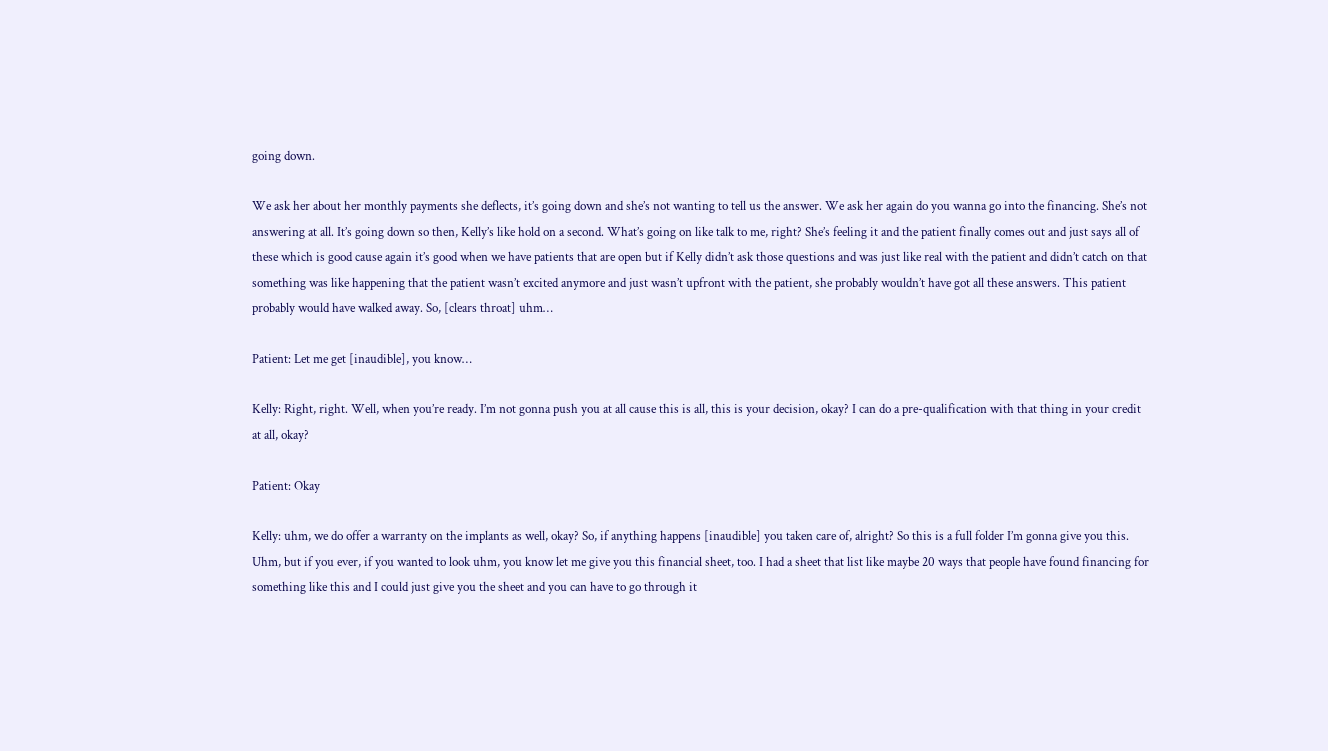going down.

We ask her about her monthly payments she deflects, it’s going down and she’s not wanting to tell us the answer. We ask her again do you wanna go into the financing. She’s not answering at all. It’s going down so then, Kelly’s like hold on a second. What’s going on like talk to me, right? She’s feeling it and the patient finally comes out and just says all of these which is good cause again it’s good when we have patients that are open but if Kelly didn’t ask those questions and was just like real with the patient and didn’t catch on that something was like happening that the patient wasn’t excited anymore and just wasn’t upfront with the patient, she probably wouldn’t have got all these answers. This patient probably would have walked away. So, [clears throat] uhm…

Patient: Let me get [inaudible], you know…

Kelly: Right, right. Well, when you’re ready. I’m not gonna push you at all cause this is all, this is your decision, okay? I can do a pre-qualification with that thing in your credit at all, okay?

Patient: Okay

Kelly: uhm, we do offer a warranty on the implants as well, okay? So, if anything happens [inaudible] you taken care of, alright? So this is a full folder I’m gonna give you this. Uhm, but if you ever, if you wanted to look uhm, you know let me give you this financial sheet, too. I had a sheet that list like maybe 20 ways that people have found financing for something like this and I could just give you the sheet and you can have to go through it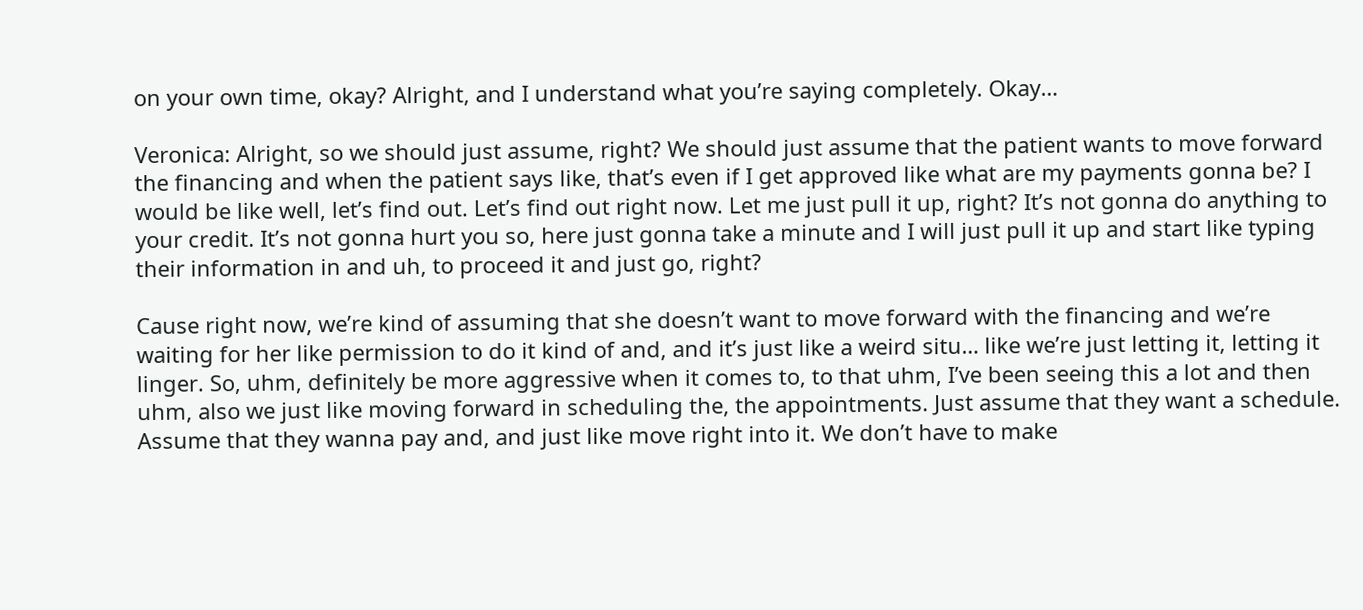on your own time, okay? Alright, and I understand what you’re saying completely. Okay…

Veronica: Alright, so we should just assume, right? We should just assume that the patient wants to move forward the financing and when the patient says like, that’s even if I get approved like what are my payments gonna be? I would be like well, let’s find out. Let’s find out right now. Let me just pull it up, right? It’s not gonna do anything to your credit. It’s not gonna hurt you so, here just gonna take a minute and I will just pull it up and start like typing their information in and uh, to proceed it and just go, right?

Cause right now, we’re kind of assuming that she doesn’t want to move forward with the financing and we’re waiting for her like permission to do it kind of and, and it’s just like a weird situ… like we’re just letting it, letting it linger. So, uhm, definitely be more aggressive when it comes to, to that uhm, I’ve been seeing this a lot and then uhm, also we just like moving forward in scheduling the, the appointments. Just assume that they want a schedule. Assume that they wanna pay and, and just like move right into it. We don’t have to make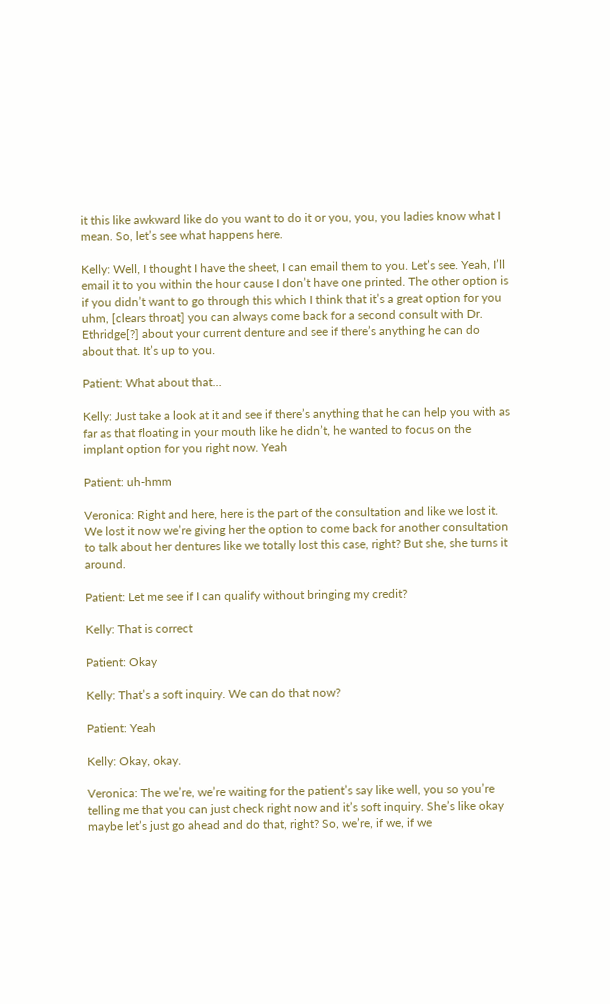it this like awkward like do you want to do it or you, you, you ladies know what I mean. So, let’s see what happens here.

Kelly: Well, I thought I have the sheet, I can email them to you. Let’s see. Yeah, I’ll email it to you within the hour cause I don’t have one printed. The other option is if you didn’t want to go through this which I think that it’s a great option for you uhm, [clears throat] you can always come back for a second consult with Dr. Ethridge[?] about your current denture and see if there’s anything he can do about that. It’s up to you.

Patient: What about that…

Kelly: Just take a look at it and see if there’s anything that he can help you with as far as that floating in your mouth like he didn’t, he wanted to focus on the implant option for you right now. Yeah

Patient: uh-hmm

Veronica: Right and here, here is the part of the consultation and like we lost it. We lost it now we’re giving her the option to come back for another consultation to talk about her dentures like we totally lost this case, right? But she, she turns it around.

Patient: Let me see if I can qualify without bringing my credit?

Kelly: That is correct

Patient: Okay

Kelly: That’s a soft inquiry. We can do that now?

Patient: Yeah

Kelly: Okay, okay.

Veronica: The we’re, we’re waiting for the patient’s say like well, you so you’re telling me that you can just check right now and it’s soft inquiry. She’s like okay maybe let’s just go ahead and do that, right? So, we’re, if we, if we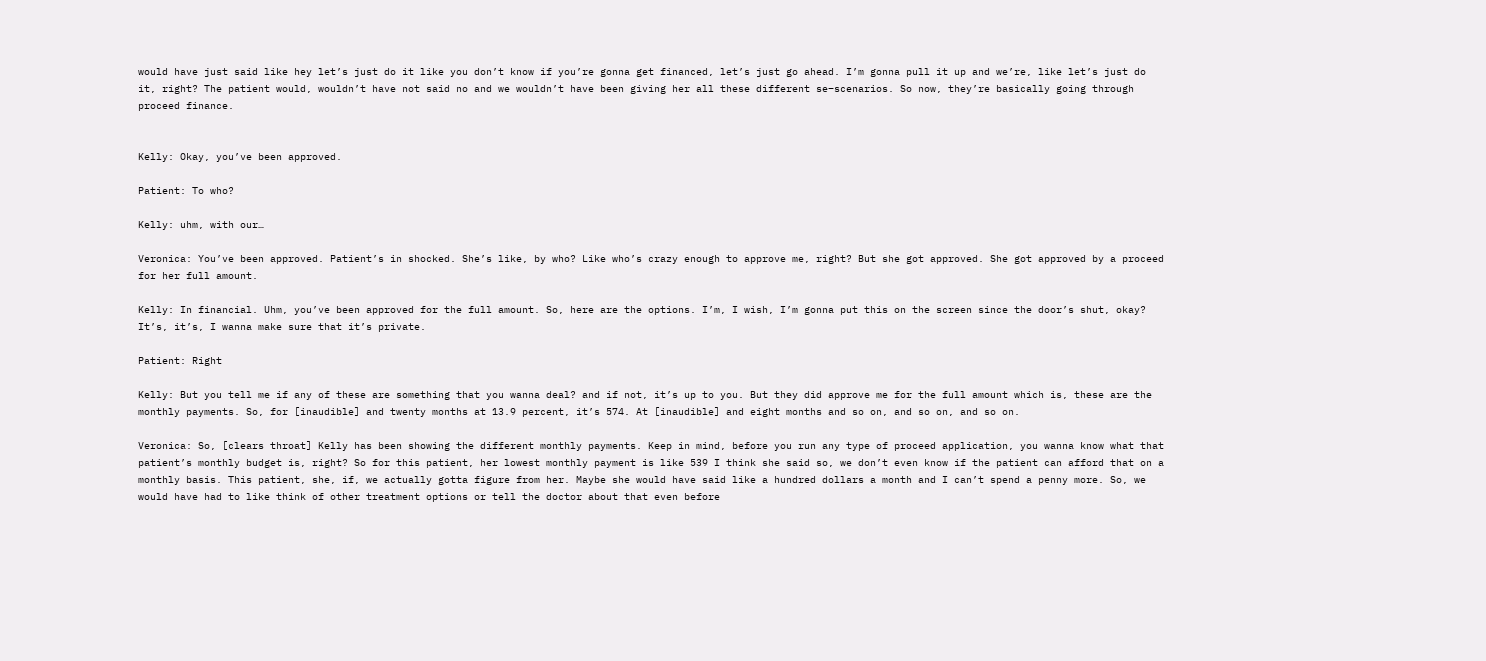would have just said like hey let’s just do it like you don’t know if you’re gonna get financed, let’s just go ahead. I’m gonna pull it up and we’re, like let’s just do it, right? The patient would, wouldn’t have not said no and we wouldn’t have been giving her all these different se–scenarios. So now, they’re basically going through proceed finance.


Kelly: Okay, you’ve been approved.

Patient: To who?

Kelly: uhm, with our…

Veronica: You’ve been approved. Patient’s in shocked. She’s like, by who? Like who’s crazy enough to approve me, right? But she got approved. She got approved by a proceed for her full amount.

Kelly: In financial. Uhm, you’ve been approved for the full amount. So, here are the options. I’m, I wish, I’m gonna put this on the screen since the door’s shut, okay? It’s, it’s, I wanna make sure that it’s private.

Patient: Right

Kelly: But you tell me if any of these are something that you wanna deal? and if not, it’s up to you. But they did approve me for the full amount which is, these are the monthly payments. So, for [inaudible] and twenty months at 13.9 percent, it’s 574. At [inaudible] and eight months and so on, and so on, and so on.

Veronica: So, [clears throat] Kelly has been showing the different monthly payments. Keep in mind, before you run any type of proceed application, you wanna know what that patient’s monthly budget is, right? So for this patient, her lowest monthly payment is like 539 I think she said so, we don’t even know if the patient can afford that on a monthly basis. This patient, she, if, we actually gotta figure from her. Maybe she would have said like a hundred dollars a month and I can’t spend a penny more. So, we would have had to like think of other treatment options or tell the doctor about that even before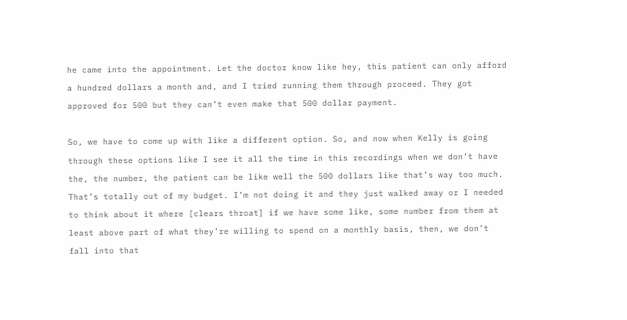he came into the appointment. Let the doctor know like hey, this patient can only afford a hundred dollars a month and, and I tried running them through proceed. They got approved for 500 but they can’t even make that 500 dollar payment.

So, we have to come up with like a different option. So, and now when Kelly is going through these options like I see it all the time in this recordings when we don’t have the, the number, the patient can be like well the 500 dollars like that’s way too much. That’s totally out of my budget. I’m not doing it and they just walked away or I needed to think about it where [clears throat] if we have some like, some number from them at least above part of what they’re willing to spend on a monthly basis, then, we don’t fall into that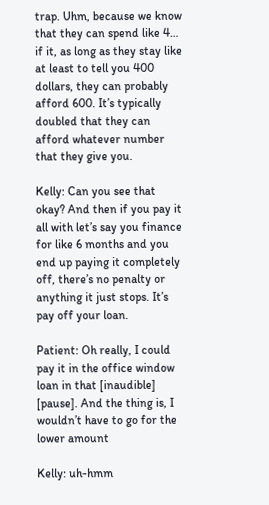trap. Uhm, because we know that they can spend like 4… if it, as long as they stay like at least to tell you 400 dollars, they can probably afford 600. It’s typically doubled that they can afford whatever number that they give you.

Kelly: Can you see that okay? And then if you pay it all with let’s say you finance for like 6 months and you end up paying it completely off, there’s no penalty or anything it just stops. It’s pay off your loan.

Patient: Oh really, I could pay it in the office window loan in that [inaudible] [pause]. And the thing is, I wouldn’t have to go for the lower amount

Kelly: uh-hmm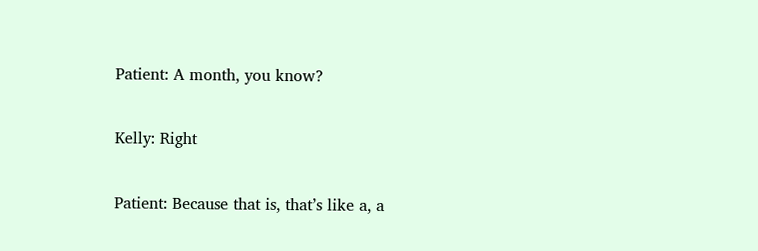Patient: A month, you know?

Kelly: Right

Patient: Because that is, that’s like a, a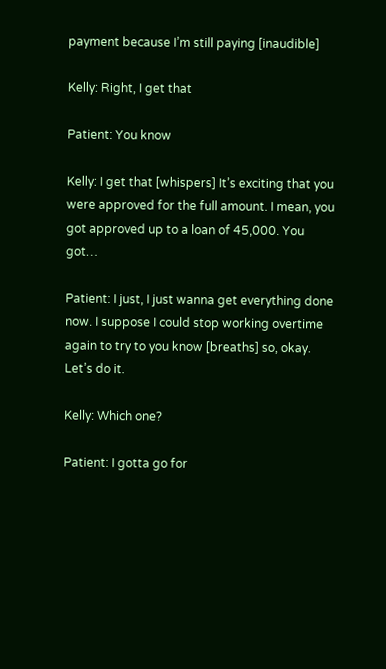payment because I’m still paying [inaudible]

Kelly: Right, I get that

Patient: You know

Kelly: I get that [whispers] It’s exciting that you were approved for the full amount. I mean, you got approved up to a loan of 45,000. You got…

Patient: I just, I just wanna get everything done now. I suppose I could stop working overtime again to try to you know [breaths] so, okay. Let’s do it.

Kelly: Which one?

Patient: I gotta go for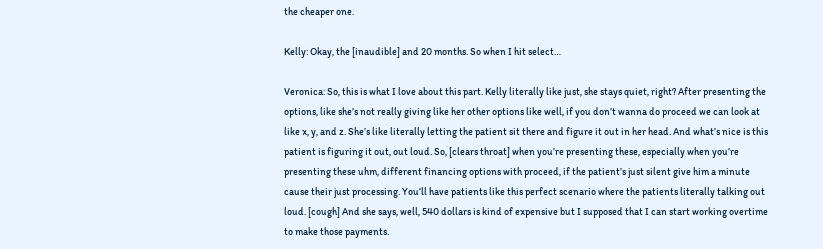the cheaper one.

Kelly: Okay, the [inaudible] and 20 months. So when I hit select…

Veronica: So, this is what I love about this part. Kelly literally like just, she stays quiet, right? After presenting the options, like she’s not really giving like her other options like well, if you don’t wanna do proceed we can look at like x, y, and z. She’s like literally letting the patient sit there and figure it out in her head. And what’s nice is this patient is figuring it out, out loud. So, [clears throat] when you’re presenting these, especially when you’re presenting these uhm, different financing options with proceed, if the patient’s just silent give him a minute cause their just processing. You’ll have patients like this perfect scenario where the patients literally talking out loud. [cough] And she says, well, 540 dollars is kind of expensive but I supposed that I can start working overtime to make those payments.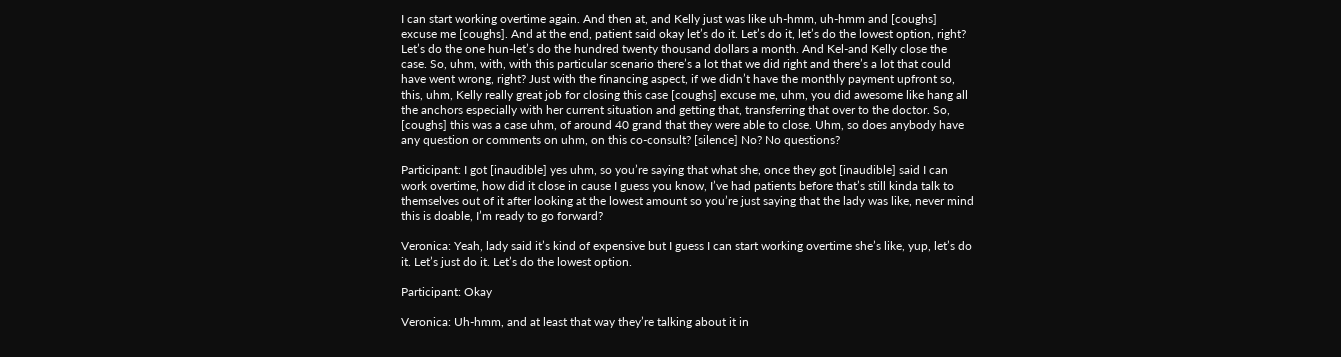I can start working overtime again. And then at, and Kelly just was like uh-hmm, uh-hmm and [coughs] excuse me [coughs]. And at the end, patient said okay let’s do it. Let’s do it, let’s do the lowest option, right? Let’s do the one hun-let’s do the hundred twenty thousand dollars a month. And Kel-and Kelly close the case. So, uhm, with, with this particular scenario there’s a lot that we did right and there’s a lot that could have went wrong, right? Just with the financing aspect, if we didn’t have the monthly payment upfront so, this, uhm, Kelly really great job for closing this case [coughs] excuse me, uhm, you did awesome like hang all the anchors especially with her current situation and getting that, transferring that over to the doctor. So, [coughs] this was a case uhm, of around 40 grand that they were able to close. Uhm, so does anybody have any question or comments on uhm, on this co-consult? [silence] No? No questions?

Participant: I got [inaudible] yes uhm, so you’re saying that what she, once they got [inaudible] said I can work overtime, how did it close in cause I guess you know, I’ve had patients before that’s still kinda talk to themselves out of it after looking at the lowest amount so you’re just saying that the lady was like, never mind this is doable, I’m ready to go forward?

Veronica: Yeah, lady said it’s kind of expensive but I guess I can start working overtime she’s like, yup, let’s do it. Let’s just do it. Let’s do the lowest option.

Participant: Okay

Veronica: Uh-hmm, and at least that way they’re talking about it in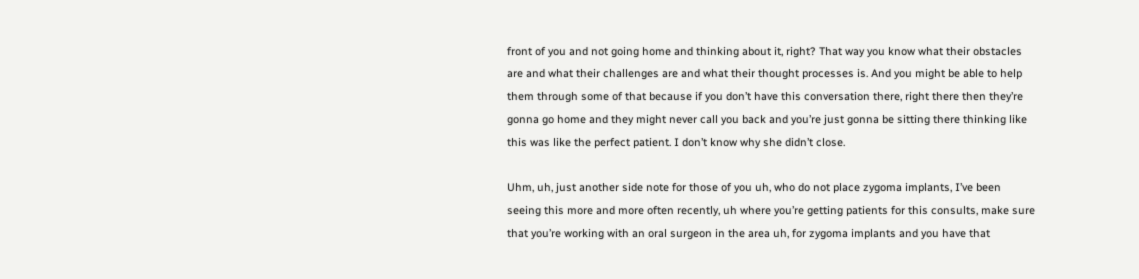front of you and not going home and thinking about it, right? That way you know what their obstacles are and what their challenges are and what their thought processes is. And you might be able to help them through some of that because if you don’t have this conversation there, right there then they’re gonna go home and they might never call you back and you’re just gonna be sitting there thinking like this was like the perfect patient. I don’t know why she didn’t close.

Uhm, uh, just another side note for those of you uh, who do not place zygoma implants, I’ve been seeing this more and more often recently, uh where you’re getting patients for this consults, make sure that you’re working with an oral surgeon in the area uh, for zygoma implants and you have that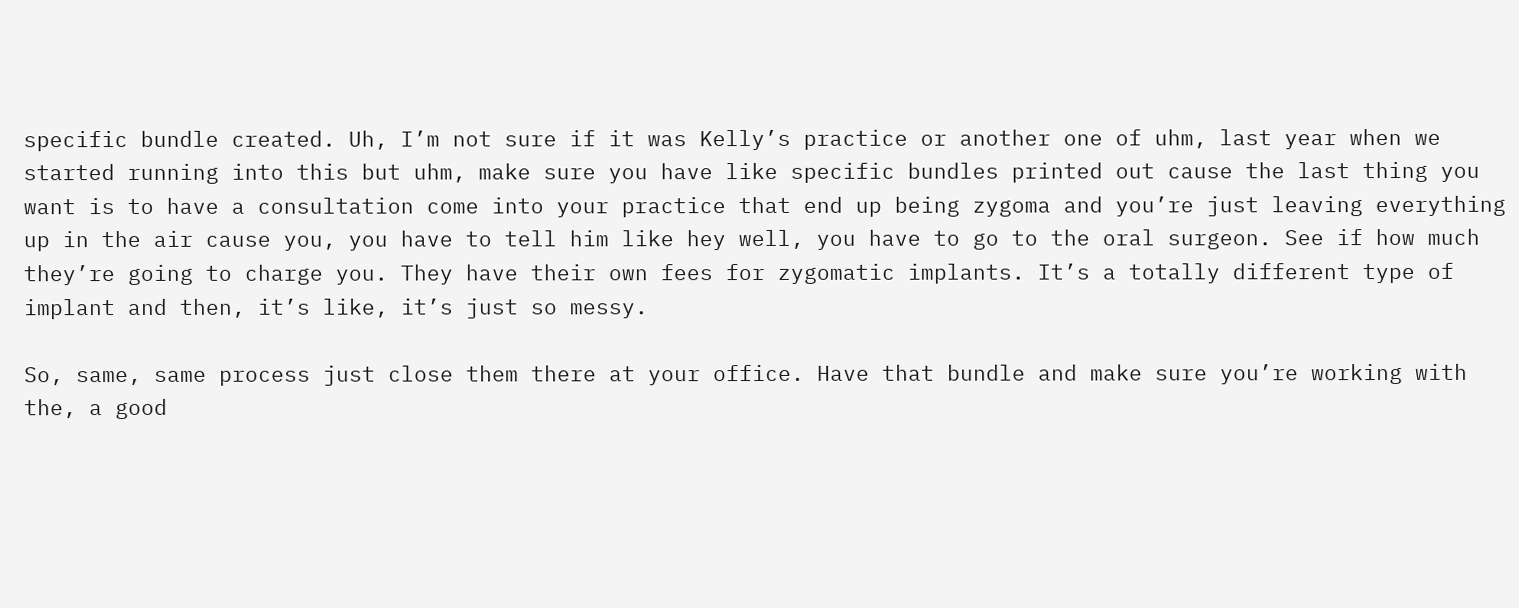specific bundle created. Uh, I’m not sure if it was Kelly’s practice or another one of uhm, last year when we started running into this but uhm, make sure you have like specific bundles printed out cause the last thing you want is to have a consultation come into your practice that end up being zygoma and you’re just leaving everything up in the air cause you, you have to tell him like hey well, you have to go to the oral surgeon. See if how much they’re going to charge you. They have their own fees for zygomatic implants. It’s a totally different type of implant and then, it’s like, it’s just so messy.

So, same, same process just close them there at your office. Have that bundle and make sure you’re working with the, a good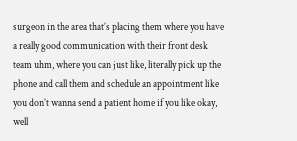surgeon in the area that’s placing them where you have a really good communication with their front desk team uhm, where you can just like, literally pick up the phone and call them and schedule an appointment like you don’t wanna send a patient home if you like okay, well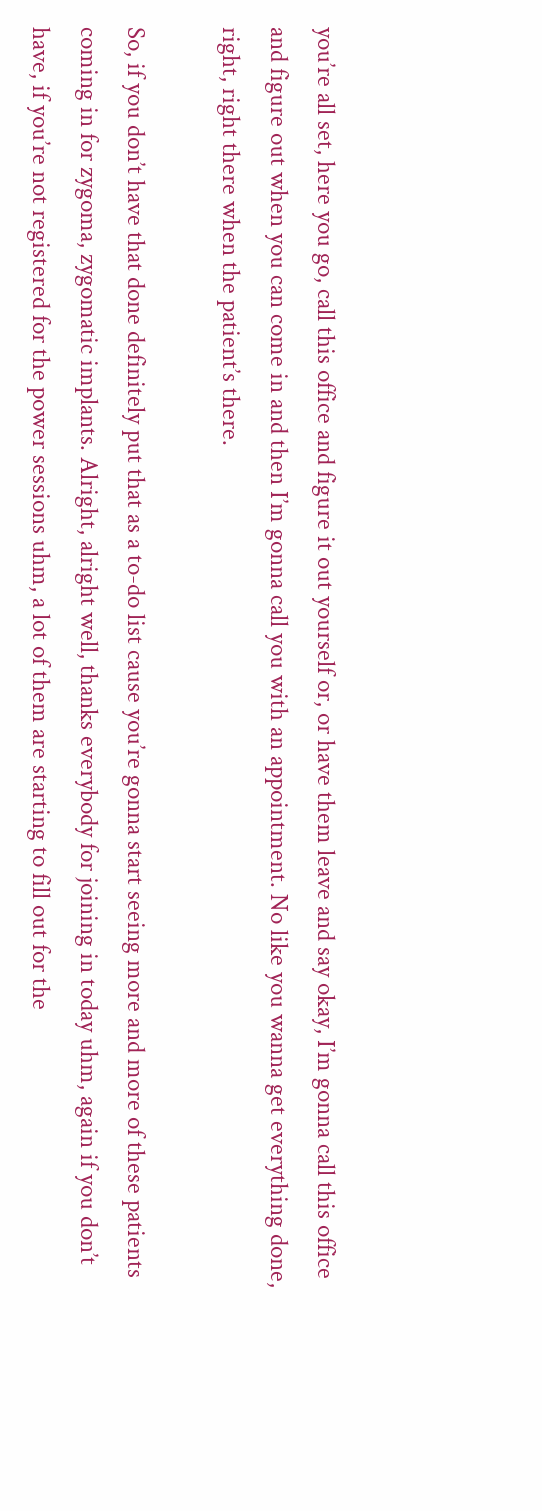you’re all set, here you go, call this office and figure it out yourself or, or have them leave and say okay, I’m gonna call this office and figure out when you can come in and then I’m gonna call you with an appointment. No like you wanna get everything done, right, right there when the patient’s there.

So, if you don’t have that done definitely put that as a to-do list cause you’re gonna start seeing more and more of these patients coming in for zygoma, zygomatic implants. Alright, alright well, thanks everybody for joining in today uhm, again if you don’t have, if you’re not registered for the power sessions uhm, a lot of them are starting to fill out for the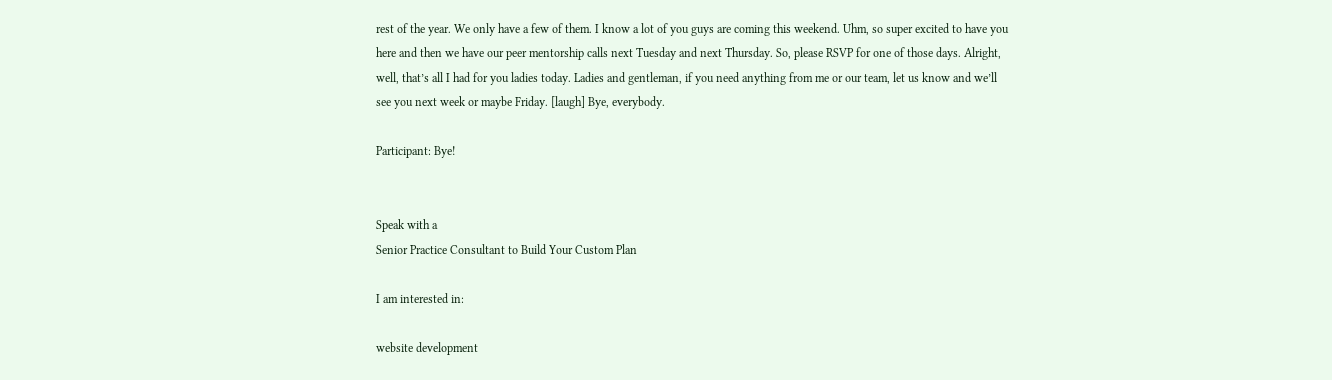rest of the year. We only have a few of them. I know a lot of you guys are coming this weekend. Uhm, so super excited to have you here and then we have our peer mentorship calls next Tuesday and next Thursday. So, please RSVP for one of those days. Alright, well, that’s all I had for you ladies today. Ladies and gentleman, if you need anything from me or our team, let us know and we’ll see you next week or maybe Friday. [laugh] Bye, everybody.

Participant: Bye!


Speak with a
Senior Practice Consultant to Build Your Custom Plan

I am interested in:

website development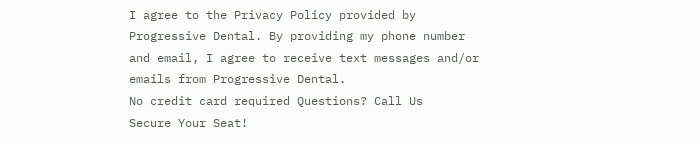I agree to the Privacy Policy provided by Progressive Dental. By providing my phone number and email, I agree to receive text messages and/or emails from Progressive Dental.
No credit card required Questions? Call Us
Secure Your Seat!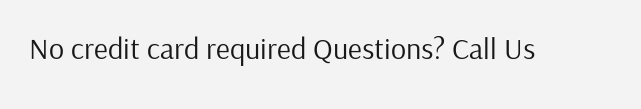No credit card required Questions? Call Us